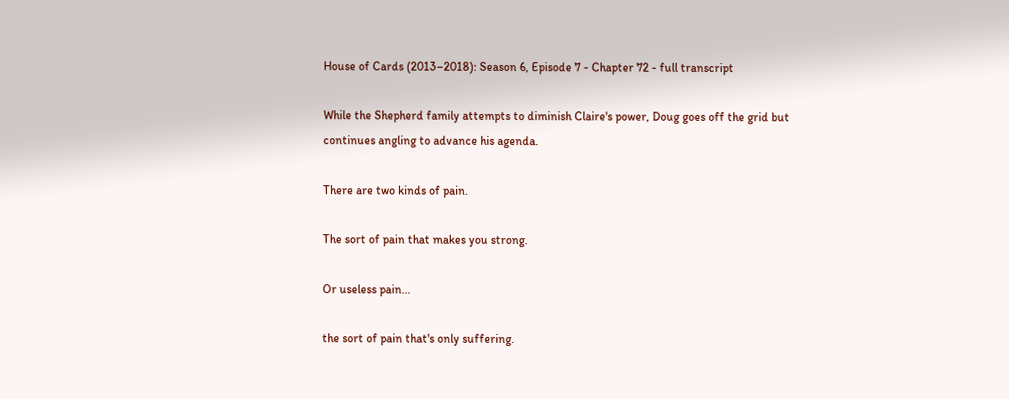House of Cards (2013–2018): Season 6, Episode 7 - Chapter 72 - full transcript

While the Shepherd family attempts to diminish Claire's power, Doug goes off the grid but continues angling to advance his agenda.

There are two kinds of pain.

The sort of pain that makes you strong.

Or useless pain...

the sort of pain that's only suffering.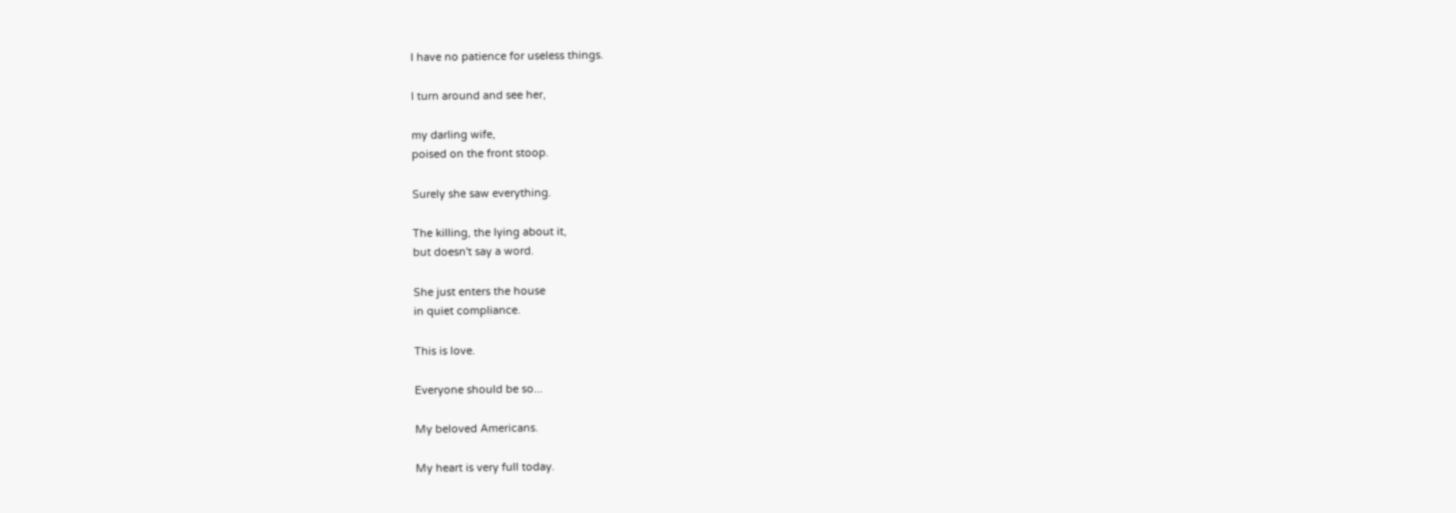I have no patience for useless things.

I turn around and see her,

my darling wife,
poised on the front stoop.

Surely she saw everything.

The killing, the lying about it,
but doesn't say a word.

She just enters the house
in quiet compliance.

This is love.

Everyone should be so...

My beloved Americans.

My heart is very full today.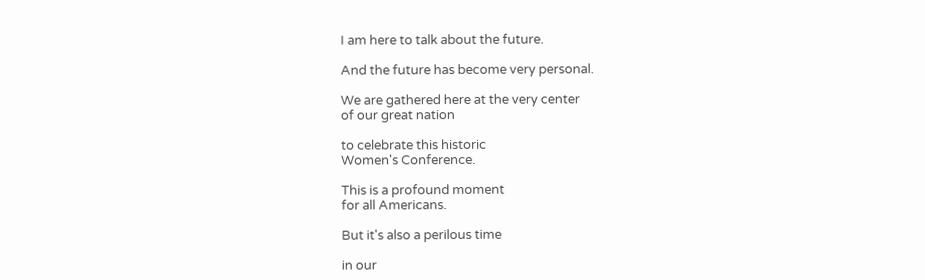I am here to talk about the future.

And the future has become very personal.

We are gathered here at the very center
of our great nation

to celebrate this historic
Women's Conference.

This is a profound moment
for all Americans.

But it's also a perilous time

in our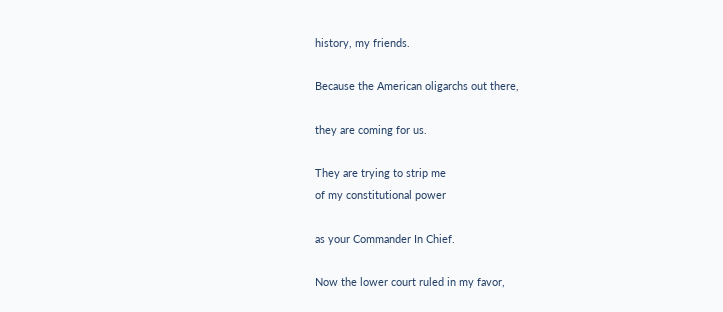history, my friends.

Because the American oligarchs out there,

they are coming for us.

They are trying to strip me
of my constitutional power

as your Commander In Chief.

Now the lower court ruled in my favor,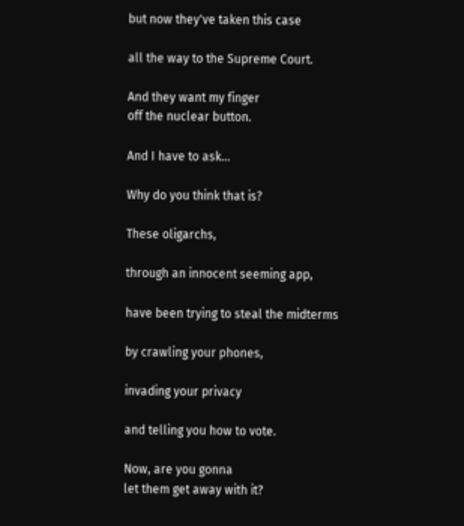but now they've taken this case

all the way to the Supreme Court.

And they want my finger
off the nuclear button.

And I have to ask...

Why do you think that is?

These oligarchs,

through an innocent seeming app,

have been trying to steal the midterms

by crawling your phones,

invading your privacy

and telling you how to vote.

Now, are you gonna
let them get away with it?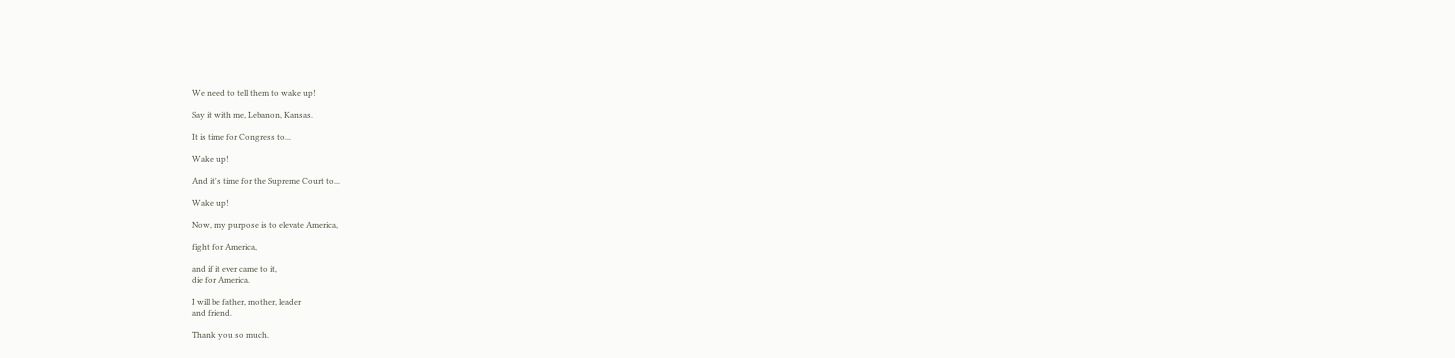We need to tell them to wake up!

Say it with me, Lebanon, Kansas.

It is time for Congress to...

Wake up!

And it's time for the Supreme Court to...

Wake up!

Now, my purpose is to elevate America,

fight for America,

and if it ever came to it,
die for America.

I will be father, mother, leader
and friend.

Thank you so much.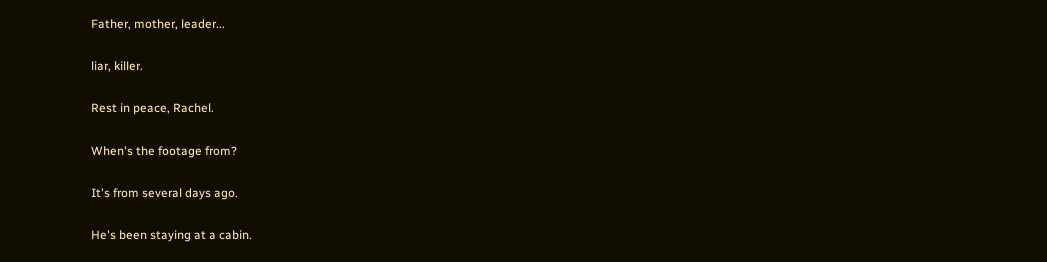Father, mother, leader...

liar, killer.

Rest in peace, Rachel.

When's the footage from?

It's from several days ago.

He's been staying at a cabin.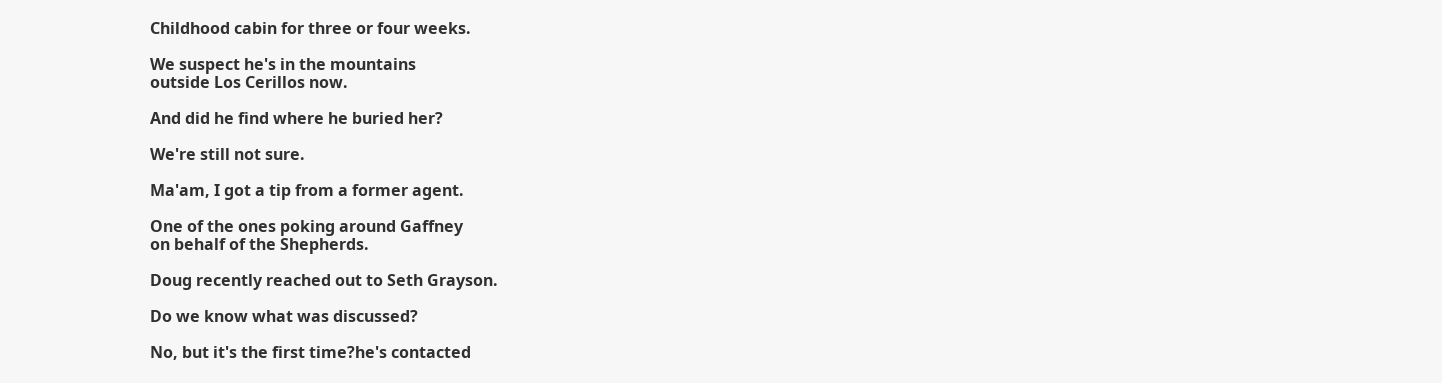Childhood cabin for three or four weeks.

We suspect he's in the mountains
outside Los Cerillos now.

And did he find where he buried her?

We're still not sure.

Ma'am, I got a tip from a former agent.

One of the ones poking around Gaffney
on behalf of the Shepherds.

Doug recently reached out to Seth Grayson.

Do we know what was discussed?

No, but it's the first time?he's contacted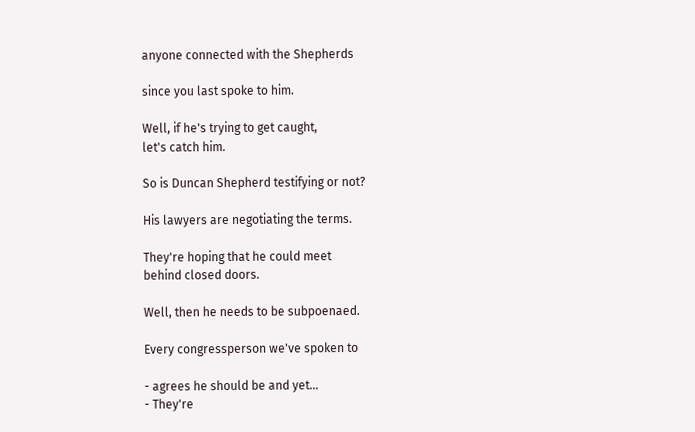anyone connected with the Shepherds

since you last spoke to him.

Well, if he's trying to get caught,
let's catch him.

So is Duncan Shepherd testifying or not?

His lawyers are negotiating the terms.

They're hoping that he could meet
behind closed doors.

Well, then he needs to be subpoenaed.

Every congressperson we've spoken to

- agrees he should be and yet...
- They're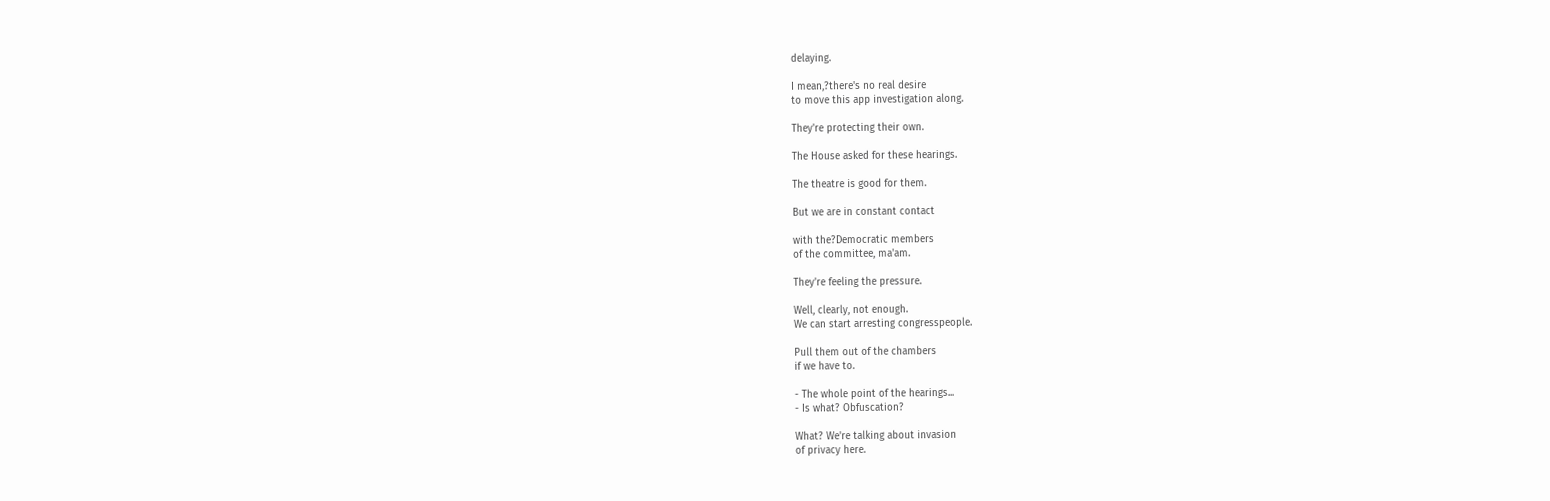delaying.

I mean,?there's no real desire
to move this app investigation along.

They're protecting their own.

The House asked for these hearings.

The theatre is good for them.

But we are in constant contact

with the?Democratic members
of the committee, ma'am.

They're feeling the pressure.

Well, clearly, not enough.
We can start arresting congresspeople.

Pull them out of the chambers
if we have to.

- The whole point of the hearings...
- Is what? Obfuscation?

What? We're talking about invasion
of privacy here.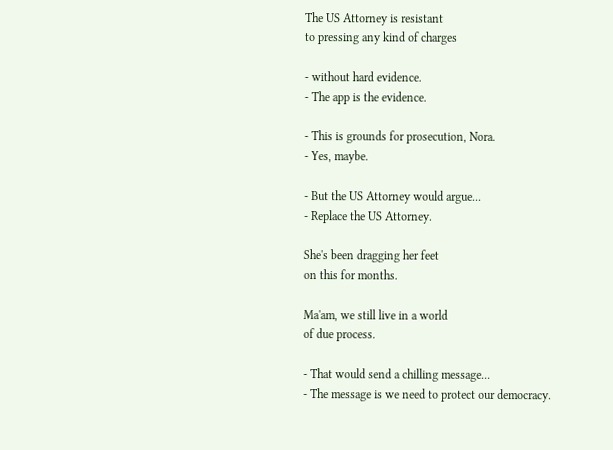The US Attorney is resistant
to pressing any kind of charges

- without hard evidence.
- The app is the evidence.

- This is grounds for prosecution, Nora.
- Yes, maybe.

- But the US Attorney would argue...
- Replace the US Attorney.

She's been dragging her feet
on this for months.

Ma'am, we still live in a world
of due process.

- That would send a chilling message...
- The message is we need to protect our democracy.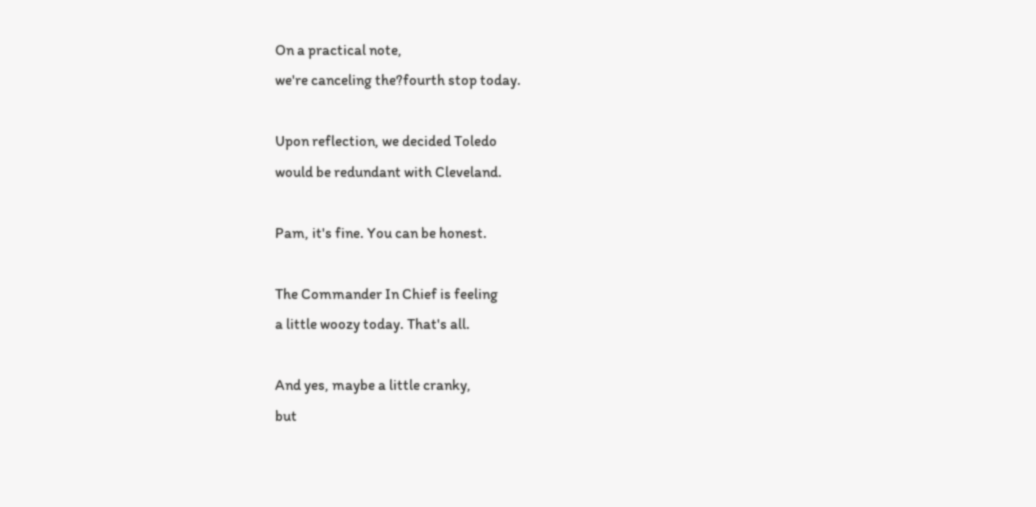On a practical note,
we're canceling the?fourth stop today.

Upon reflection, we decided Toledo
would be redundant with Cleveland.

Pam, it's fine. You can be honest.

The Commander In Chief is feeling
a little woozy today. That's all.

And yes, maybe a little cranky,
but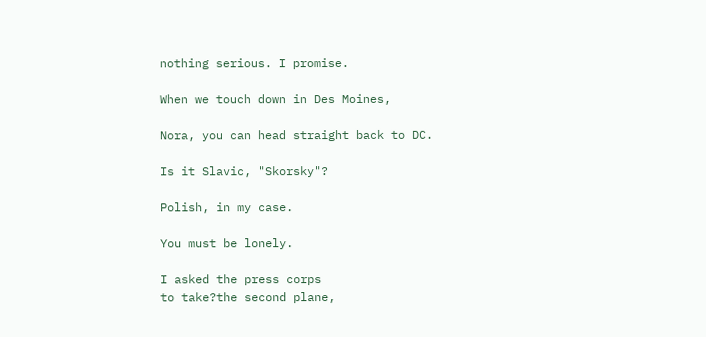nothing serious. I promise.

When we touch down in Des Moines,

Nora, you can head straight back to DC.

Is it Slavic, "Skorsky"?

Polish, in my case.

You must be lonely.

I asked the press corps
to take?the second plane,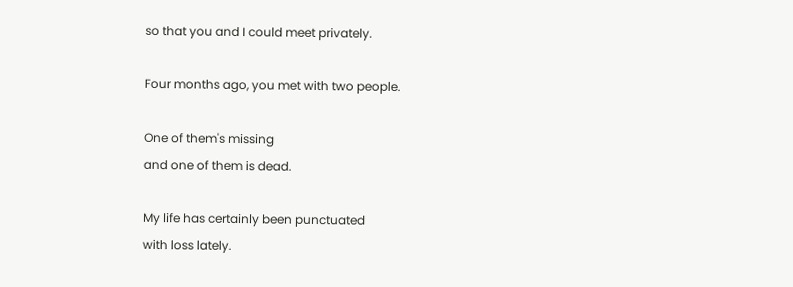so that you and I could meet privately.

Four months ago, you met with two people.

One of them's missing
and one of them is dead.

My life has certainly been punctuated
with loss lately.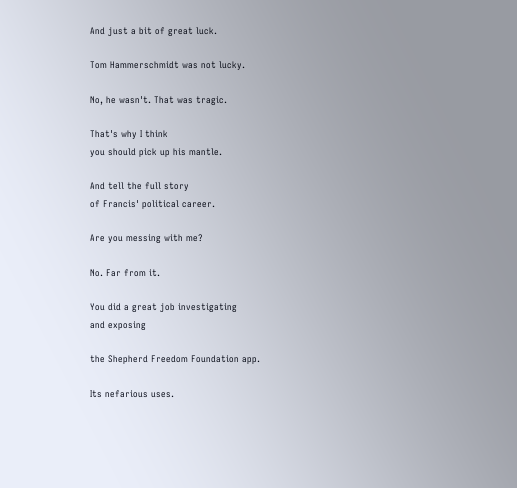And just a bit of great luck.

Tom Hammerschmidt was not lucky.

No, he wasn't. That was tragic.

That's why I think
you should pick up his mantle.

And tell the full story
of Francis' political career.

Are you messing with me?

No. Far from it.

You did a great job investigating
and exposing

the Shepherd Freedom Foundation app.

Its nefarious uses.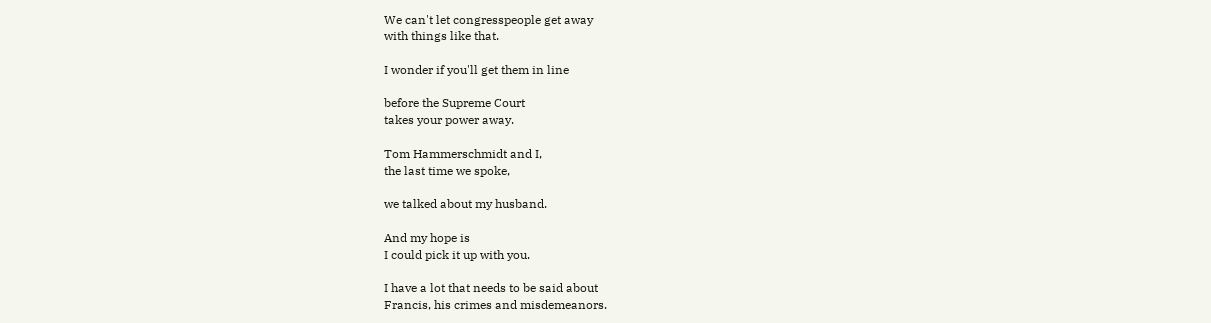We can't let congresspeople get away
with things like that.

I wonder if you'll get them in line

before the Supreme Court
takes your power away.

Tom Hammerschmidt and I,
the last time we spoke,

we talked about my husband.

And my hope is
I could pick it up with you.

I have a lot that needs to be said about
Francis, his crimes and misdemeanors.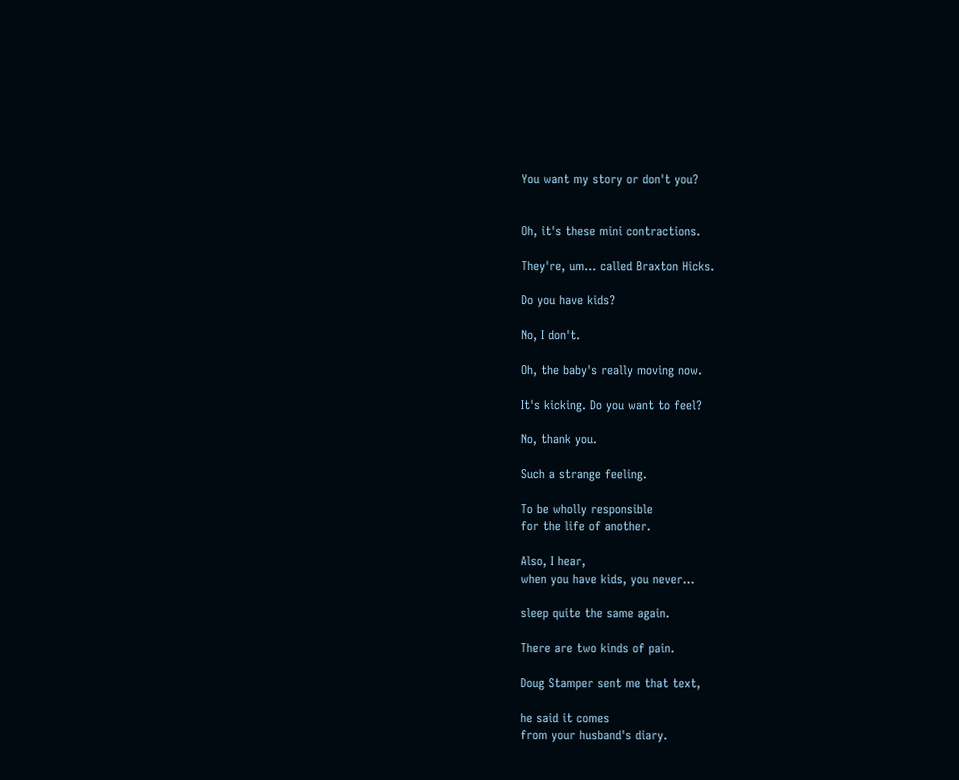You want my story or don't you?


Oh, it's these mini contractions.

They're, um... called Braxton Hicks.

Do you have kids?

No, I don't.

Oh, the baby's really moving now.

It's kicking. Do you want to feel?

No, thank you.

Such a strange feeling.

To be wholly responsible
for the life of another.

Also, I hear,
when you have kids, you never...

sleep quite the same again.

There are two kinds of pain.

Doug Stamper sent me that text,

he said it comes
from your husband's diary.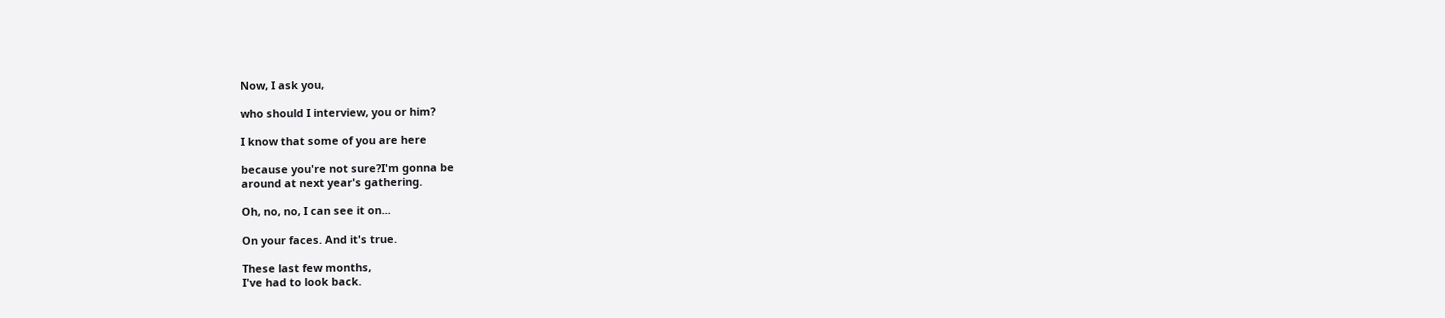Now, I ask you,

who should I interview, you or him?

I know that some of you are here

because you're not sure?I'm gonna be
around at next year's gathering.

Oh, no, no, I can see it on...

On your faces. And it's true.

These last few months,
I've had to look back.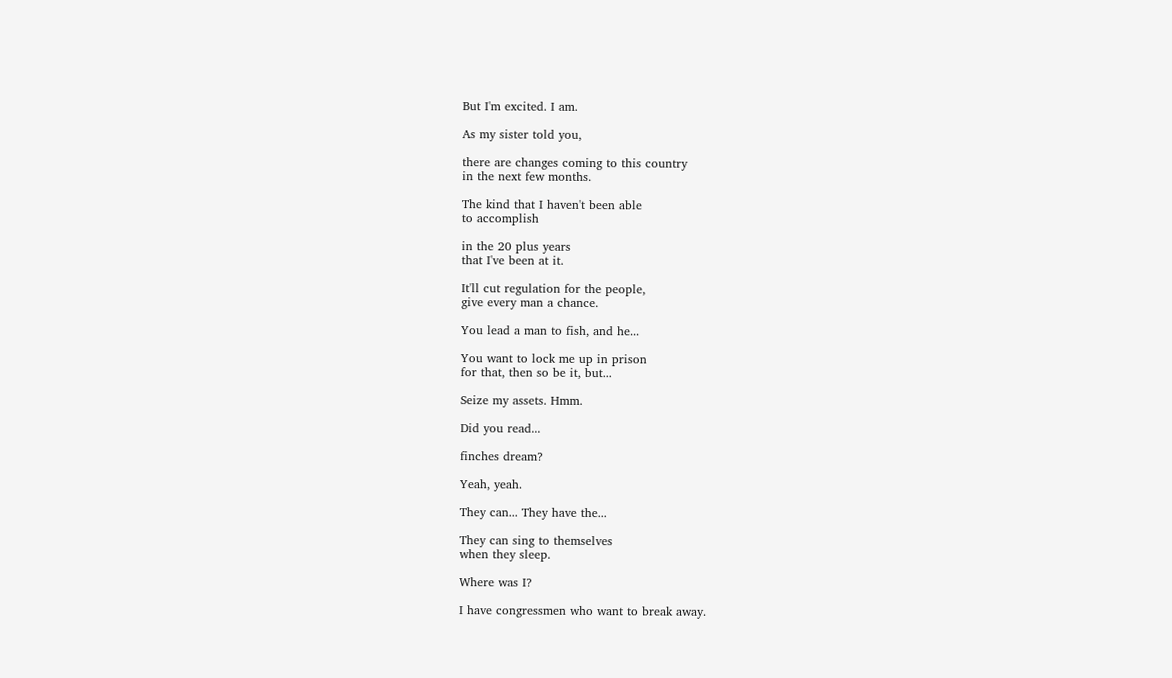But I'm excited. I am.

As my sister told you,

there are changes coming to this country
in the next few months.

The kind that I haven't been able
to accomplish

in the 20 plus years
that I've been at it.

It'll cut regulation for the people,
give every man a chance.

You lead a man to fish, and he...

You want to lock me up in prison
for that, then so be it, but...

Seize my assets. Hmm.

Did you read...

finches dream?

Yeah, yeah.

They can... They have the...

They can sing to themselves
when they sleep.

Where was I?

I have congressmen who want to break away.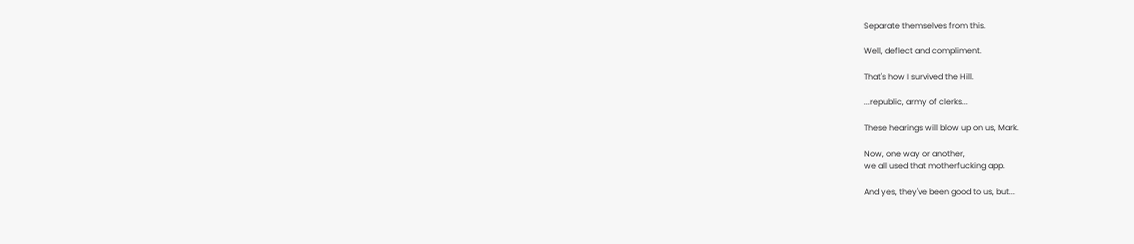Separate themselves from this.

Well, deflect and compliment.

That's how I survived the Hill.

...republic, army of clerks...

These hearings will blow up on us, Mark.

Now, one way or another,
we all used that motherfucking app.

And yes, they've been good to us, but...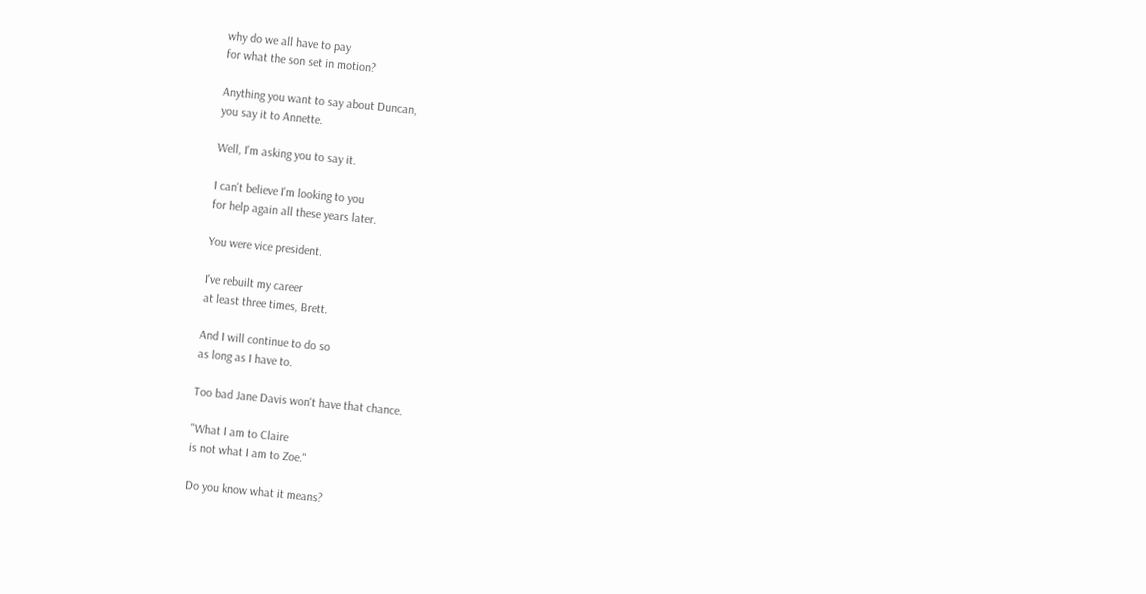why do we all have to pay
for what the son set in motion?

Anything you want to say about Duncan,
you say it to Annette.

Well, I'm asking you to say it.

I can't believe I'm looking to you
for help again all these years later.

You were vice president.

I've rebuilt my career
at least three times, Brett.

And I will continue to do so
as long as I have to.

Too bad Jane Davis won't have that chance.

"What I am to Claire
is not what I am to Zoe."

Do you know what it means?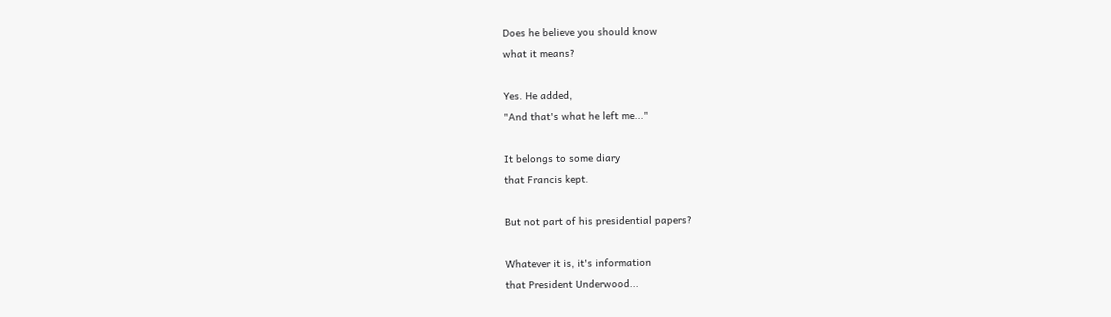Does he believe you should know
what it means?

Yes. He added,
"And that's what he left me..."

It belongs to some diary
that Francis kept.

But not part of his presidential papers?

Whatever it is, it's information
that President Underwood...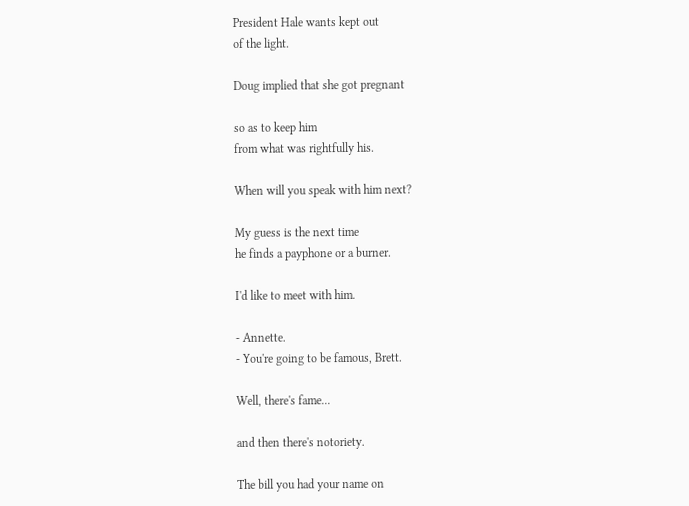President Hale wants kept out
of the light.

Doug implied that she got pregnant

so as to keep him
from what was rightfully his.

When will you speak with him next?

My guess is the next time
he finds a payphone or a burner.

I'd like to meet with him.

- Annette.
- You're going to be famous, Brett.

Well, there's fame...

and then there's notoriety.

The bill you had your name on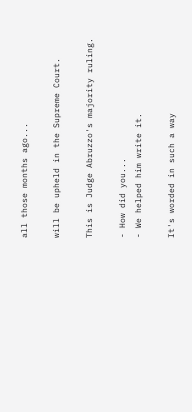all those months ago...

will be upheld in the Supreme Court.

This is Judge Abruzzo's majority ruling.

- How did you...
- We helped him write it.

It's worded in such a way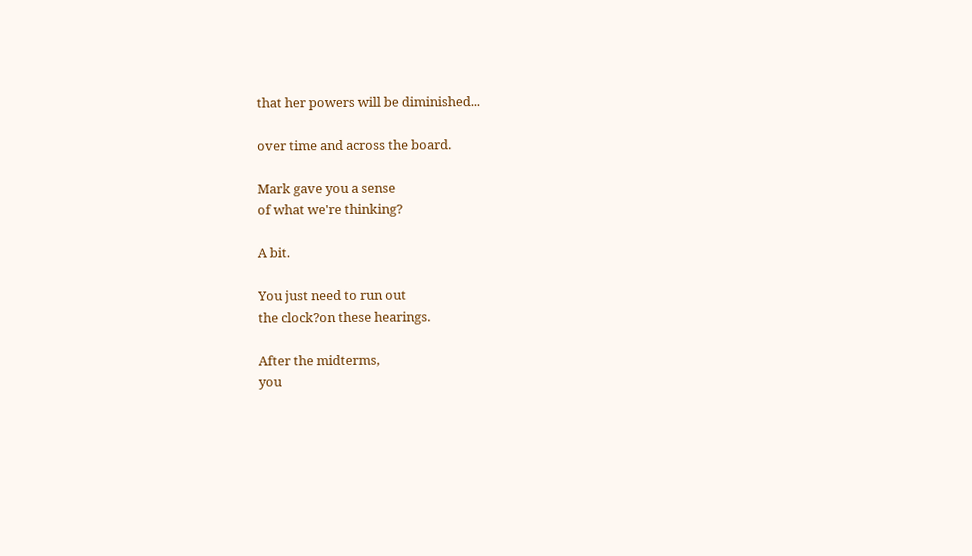that her powers will be diminished...

over time and across the board.

Mark gave you a sense
of what we're thinking?

A bit.

You just need to run out
the clock?on these hearings.

After the midterms,
you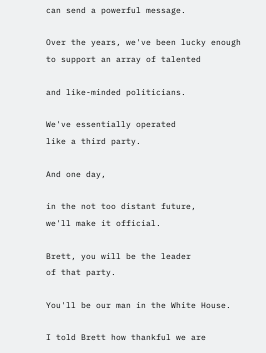can send a powerful message.

Over the years, we've been lucky enough
to support an array of talented

and like-minded politicians.

We've essentially operated
like a third party.

And one day,

in the not too distant future,
we'll make it official.

Brett, you will be the leader
of that party.

You'll be our man in the White House.

I told Brett how thankful we are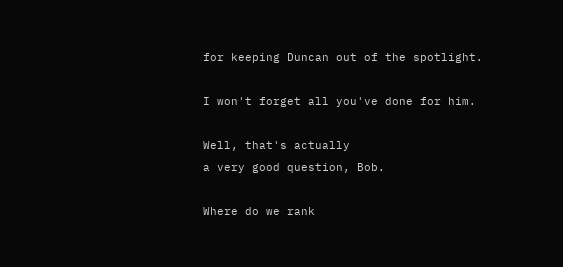for keeping Duncan out of the spotlight.

I won't forget all you've done for him.

Well, that's actually
a very good question, Bob.

Where do we rank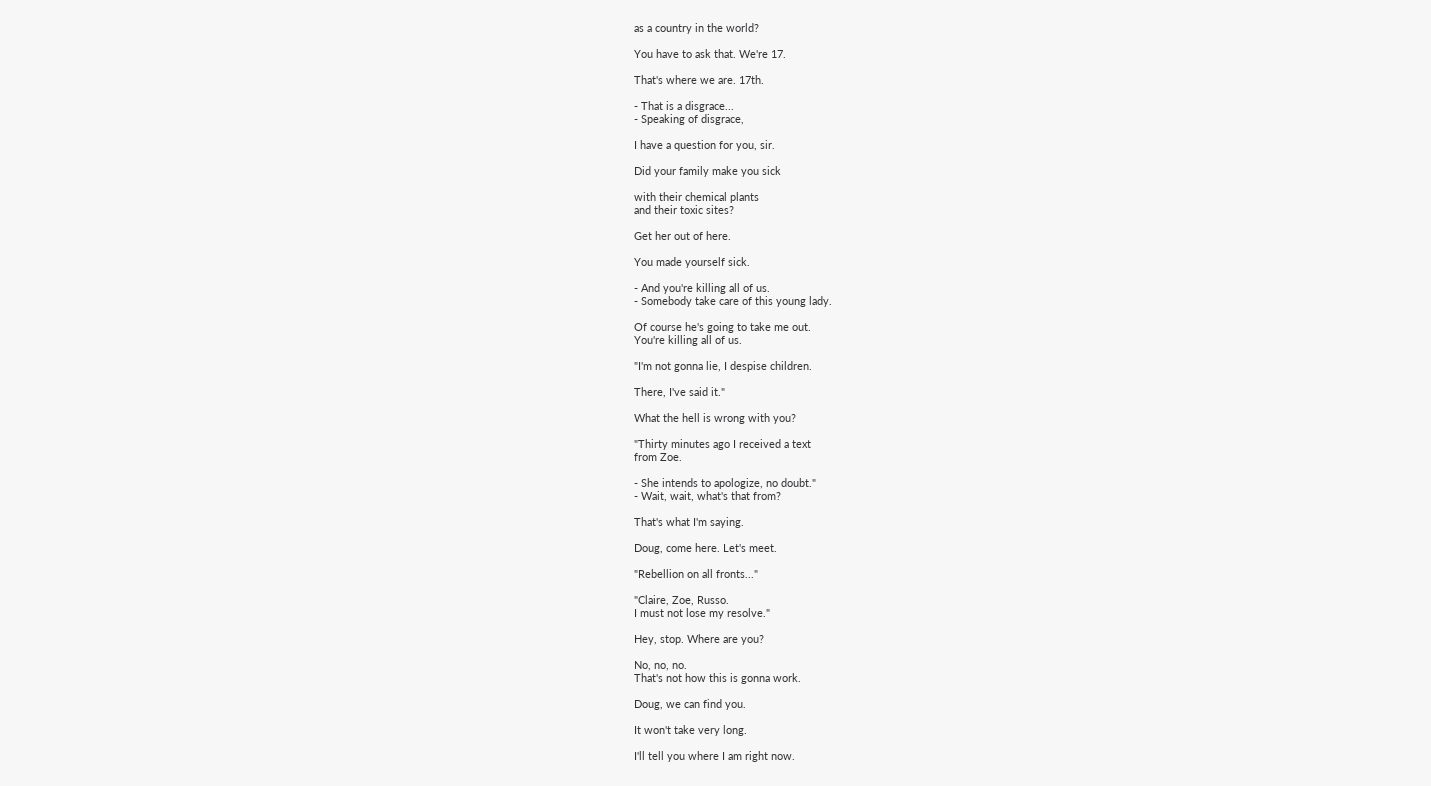as a country in the world?

You have to ask that. We're 17.

That's where we are. 17th.

- That is a disgrace...
- Speaking of disgrace,

I have a question for you, sir.

Did your family make you sick

with their chemical plants
and their toxic sites?

Get her out of here.

You made yourself sick.

- And you're killing all of us.
- Somebody take care of this young lady.

Of course he's going to take me out.
You're killing all of us.

"I'm not gonna lie, I despise children.

There, I've said it."

What the hell is wrong with you?

"Thirty minutes ago I received a text
from Zoe.

- She intends to apologize, no doubt."
- Wait, wait, what's that from?

That's what I'm saying.

Doug, come here. Let's meet.

"Rebellion on all fronts..."

"Claire, Zoe, Russo.
I must not lose my resolve."

Hey, stop. Where are you?

No, no, no.
That's not how this is gonna work.

Doug, we can find you.

It won't take very long.

I'll tell you where I am right now.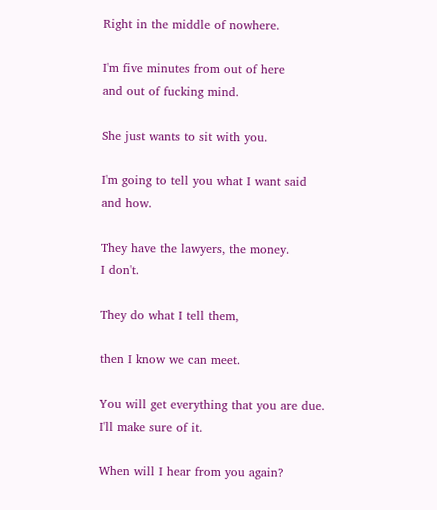Right in the middle of nowhere.

I'm five minutes from out of here
and out of fucking mind.

She just wants to sit with you.

I'm going to tell you what I want said
and how.

They have the lawyers, the money.
I don't.

They do what I tell them,

then I know we can meet.

You will get everything that you are due.
I'll make sure of it.

When will I hear from you again?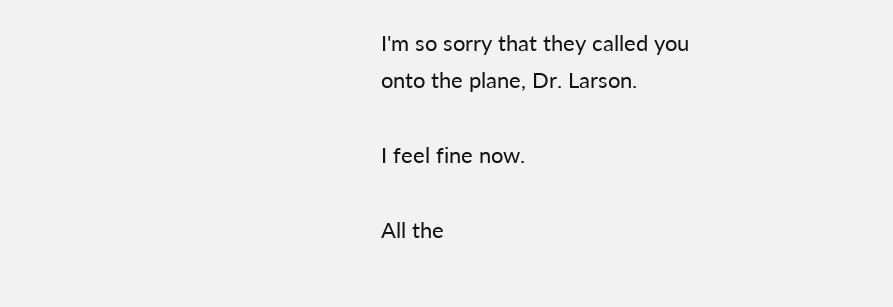I'm so sorry that they called you
onto the plane, Dr. Larson.

I feel fine now.

All the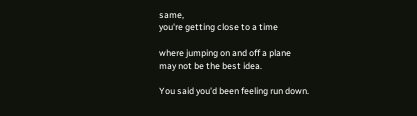same,
you're getting close to a time

where jumping on and off a plane
may not be the best idea.

You said you'd been feeling run down.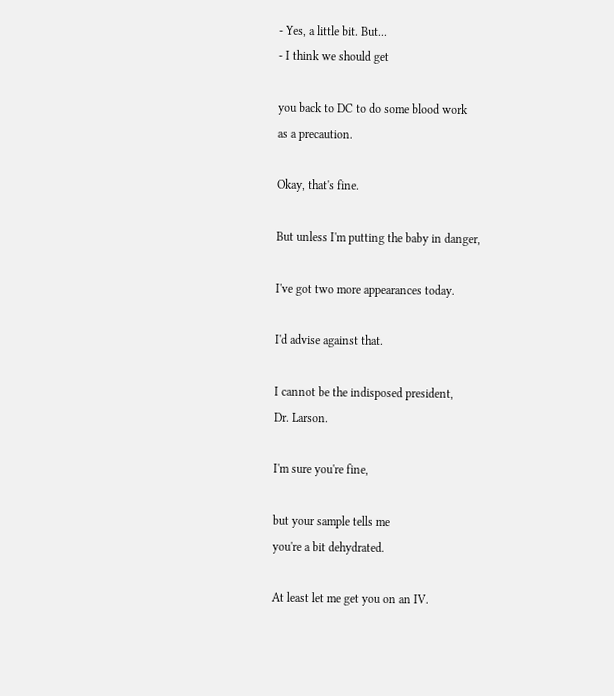- Yes, a little bit. But...
- I think we should get

you back to DC to do some blood work
as a precaution.

Okay, that's fine.

But unless I'm putting the baby in danger,

I've got two more appearances today.

I'd advise against that.

I cannot be the indisposed president,
Dr. Larson.

I'm sure you're fine,

but your sample tells me
you're a bit dehydrated.

At least let me get you on an IV.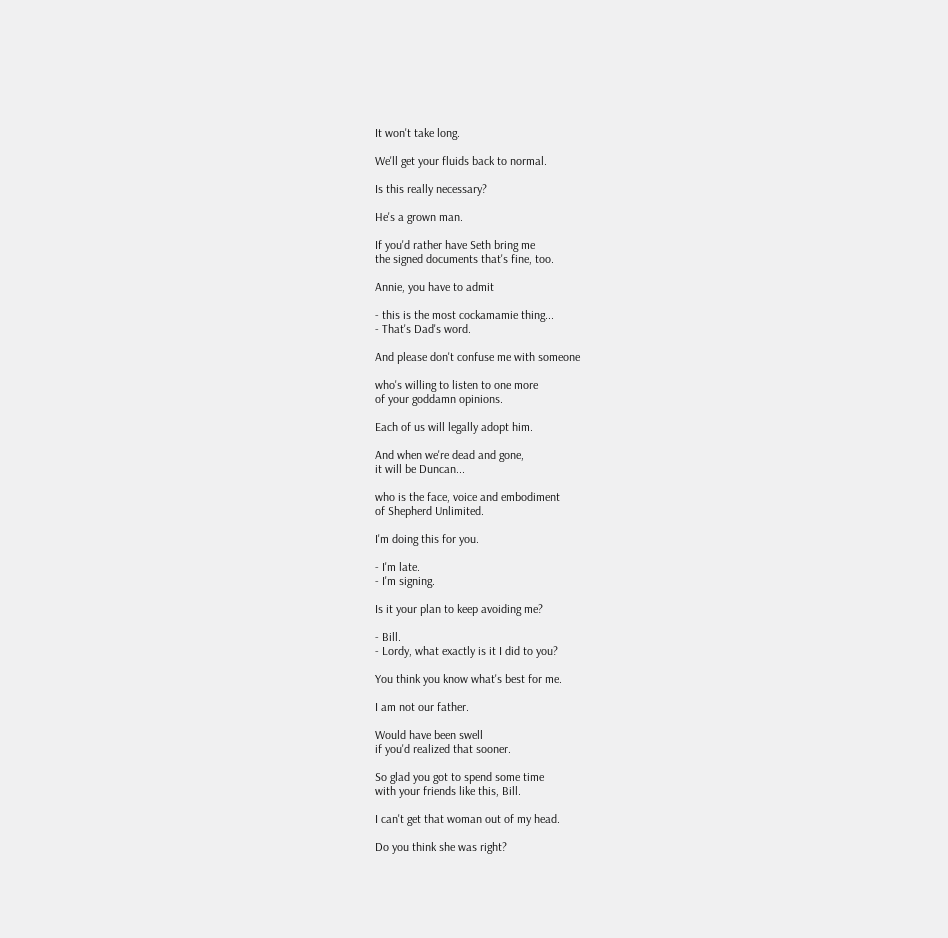It won't take long.

We'll get your fluids back to normal.

Is this really necessary?

He's a grown man.

If you'd rather have Seth bring me
the signed documents that's fine, too.

Annie, you have to admit

- this is the most cockamamie thing...
- That's Dad's word.

And please don't confuse me with someone

who's willing to listen to one more
of your goddamn opinions.

Each of us will legally adopt him.

And when we're dead and gone,
it will be Duncan...

who is the face, voice and embodiment
of Shepherd Unlimited.

I'm doing this for you.

- I'm late.
- I'm signing.

Is it your plan to keep avoiding me?

- Bill.
- Lordy, what exactly is it I did to you?

You think you know what's best for me.

I am not our father.

Would have been swell
if you'd realized that sooner.

So glad you got to spend some time
with your friends like this, Bill.

I can't get that woman out of my head.

Do you think she was right?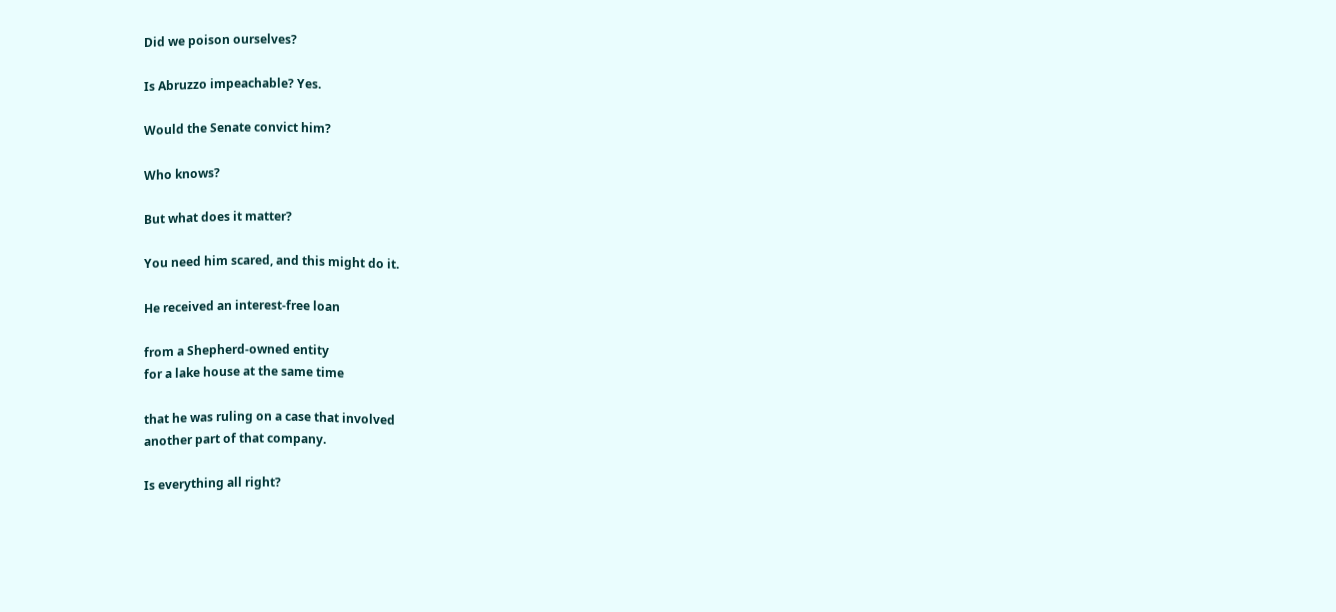Did we poison ourselves?

Is Abruzzo impeachable? Yes.

Would the Senate convict him?

Who knows?

But what does it matter?

You need him scared, and this might do it.

He received an interest-free loan

from a Shepherd-owned entity
for a lake house at the same time

that he was ruling on a case that involved
another part of that company.

Is everything all right?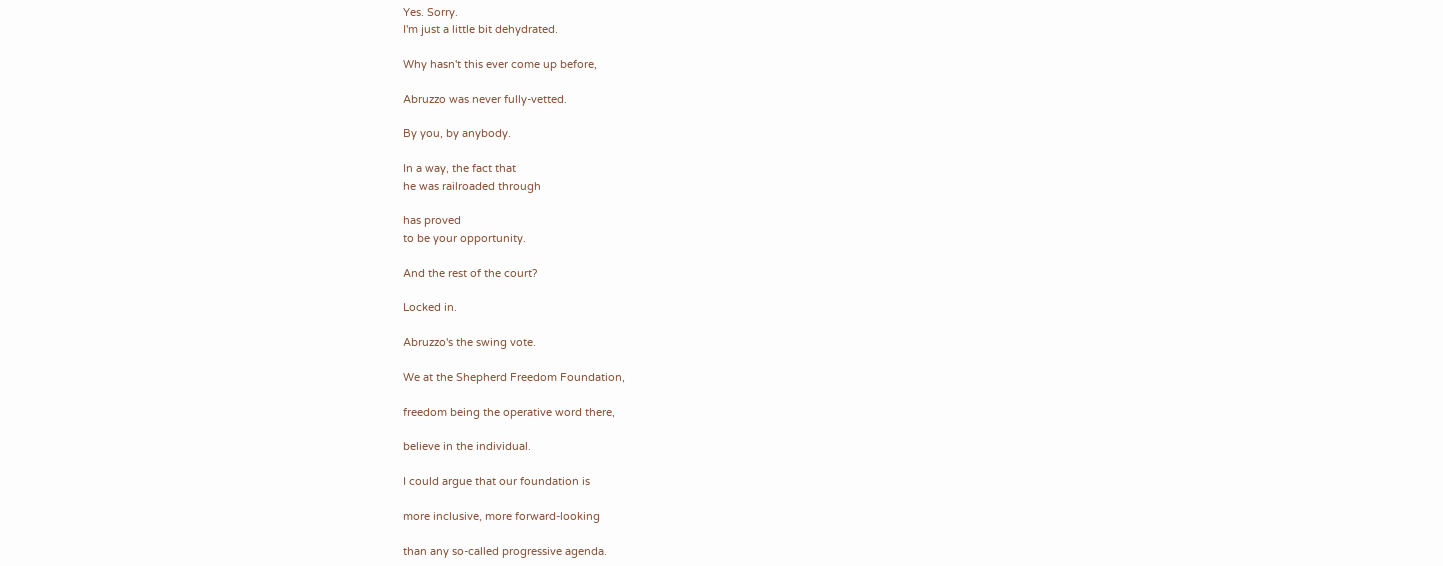Yes. Sorry.
I'm just a little bit dehydrated.

Why hasn't this ever come up before,

Abruzzo was never fully-vetted.

By you, by anybody.

In a way, the fact that
he was railroaded through

has proved
to be your opportunity.

And the rest of the court?

Locked in.

Abruzzo's the swing vote.

We at the Shepherd Freedom Foundation,

freedom being the operative word there,

believe in the individual.

I could argue that our foundation is

more inclusive, more forward-looking

than any so-called progressive agenda.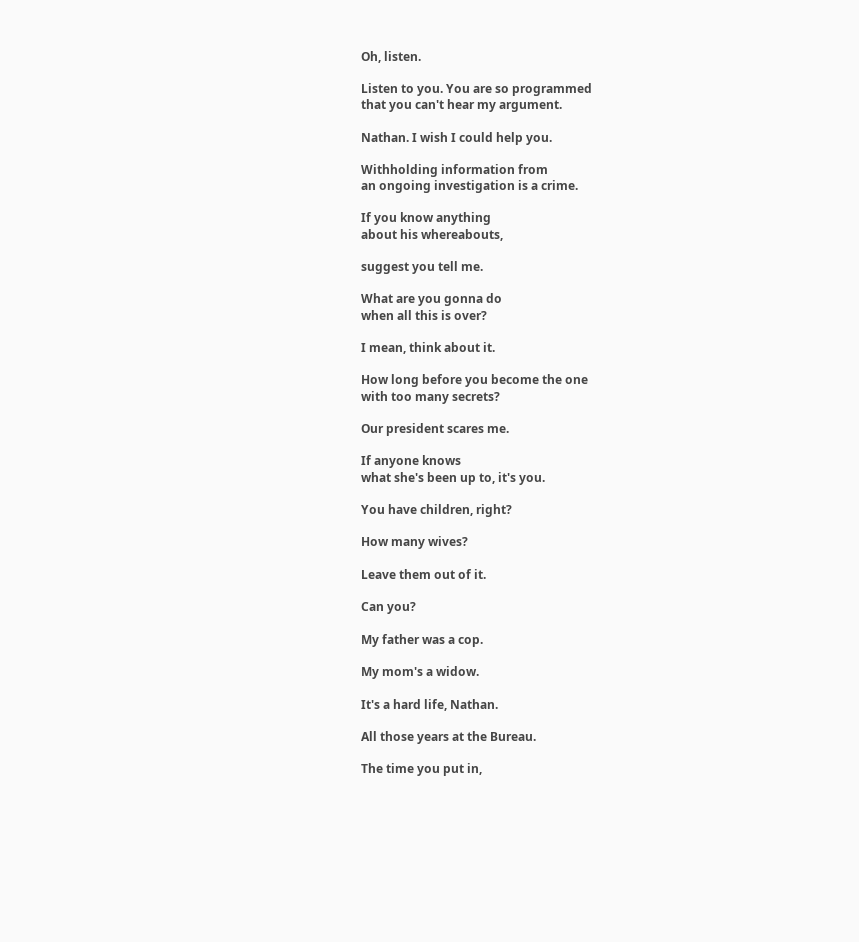Oh, listen.

Listen to you. You are so programmed
that you can't hear my argument.

Nathan. I wish I could help you.

Withholding information from
an ongoing investigation is a crime.

If you know anything
about his whereabouts,

suggest you tell me.

What are you gonna do
when all this is over?

I mean, think about it.

How long before you become the one
with too many secrets?

Our president scares me.

If anyone knows
what she's been up to, it's you.

You have children, right?

How many wives?

Leave them out of it.

Can you?

My father was a cop.

My mom's a widow.

It's a hard life, Nathan.

All those years at the Bureau.

The time you put in,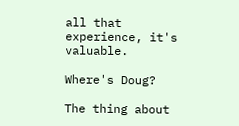all that experience, it's valuable.

Where's Doug?

The thing about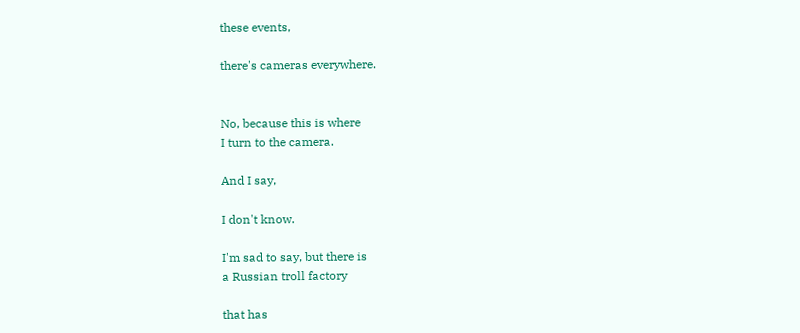these events,

there's cameras everywhere.


No, because this is where
I turn to the camera.

And I say,

I don't know.

I'm sad to say, but there is
a Russian troll factory

that has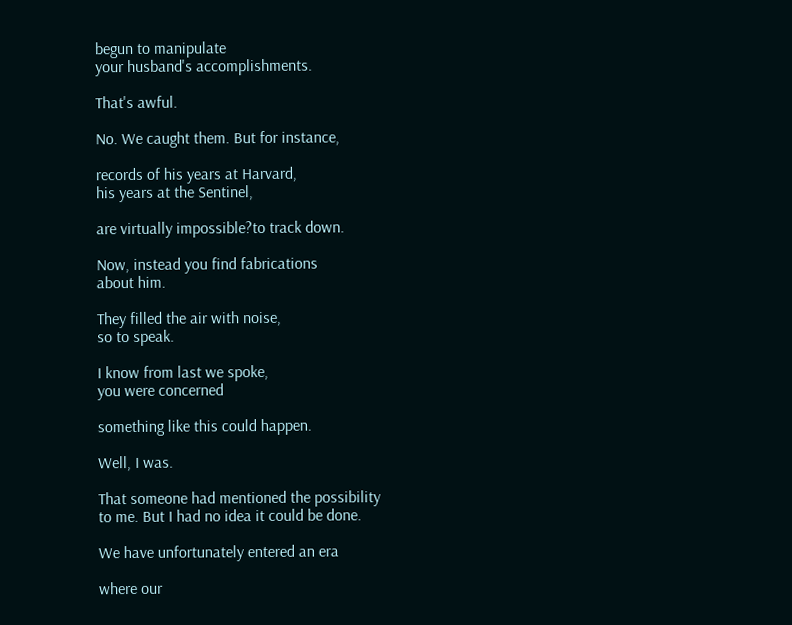begun to manipulate
your husband's accomplishments.

That's awful.

No. We caught them. But for instance,

records of his years at Harvard,
his years at the Sentinel,

are virtually impossible?to track down.

Now, instead you find fabrications
about him.

They filled the air with noise,
so to speak.

I know from last we spoke,
you were concerned

something like this could happen.

Well, I was.

That someone had mentioned the possibility
to me. But I had no idea it could be done.

We have unfortunately entered an era

where our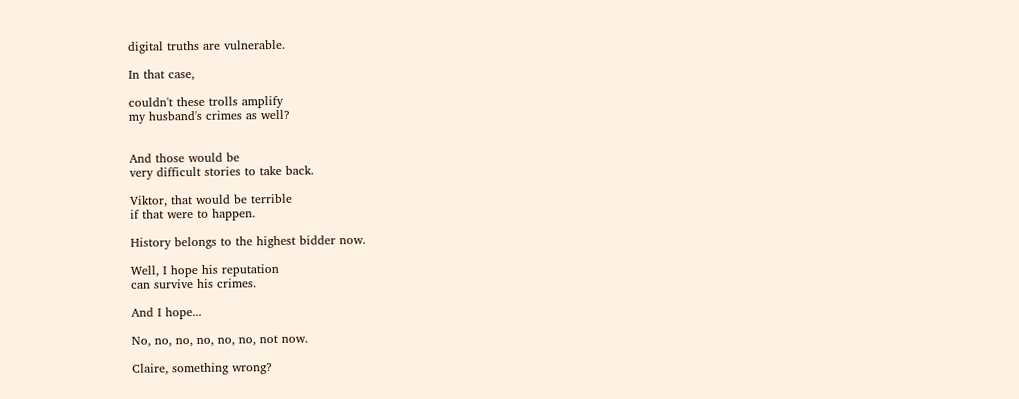digital truths are vulnerable.

In that case,

couldn't these trolls amplify
my husband's crimes as well?


And those would be
very difficult stories to take back.

Viktor, that would be terrible
if that were to happen.

History belongs to the highest bidder now.

Well, I hope his reputation
can survive his crimes.

And I hope...

No, no, no, no, no, no, not now.

Claire, something wrong?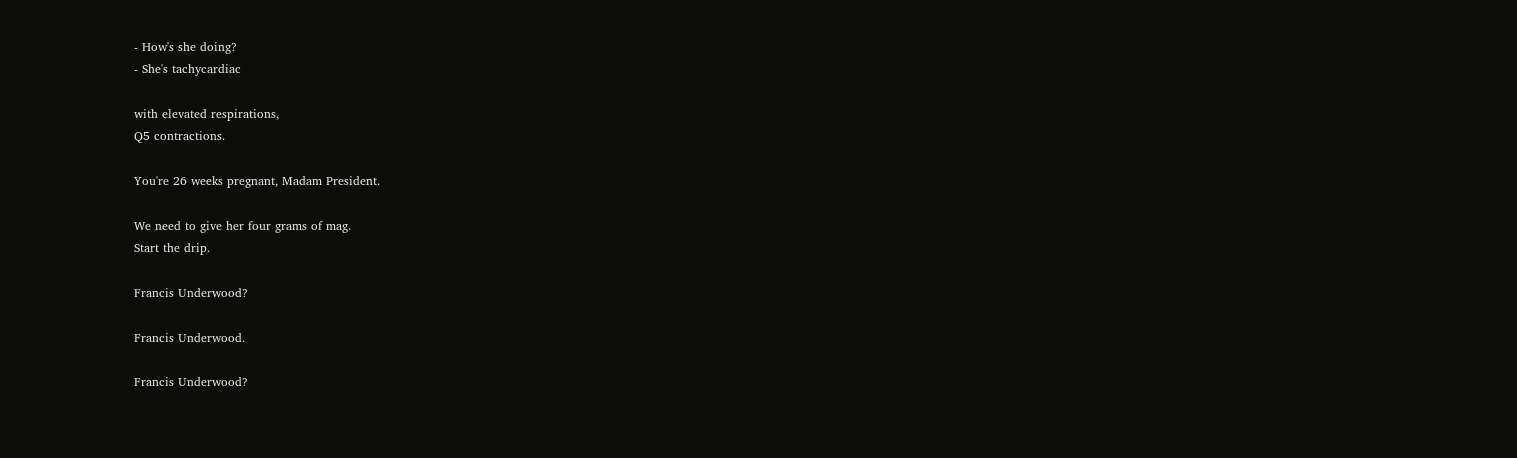- How's she doing?
- She's tachycardiac

with elevated respirations,
Q5 contractions.

You're 26 weeks pregnant, Madam President.

We need to give her four grams of mag.
Start the drip.

Francis Underwood?

Francis Underwood.

Francis Underwood?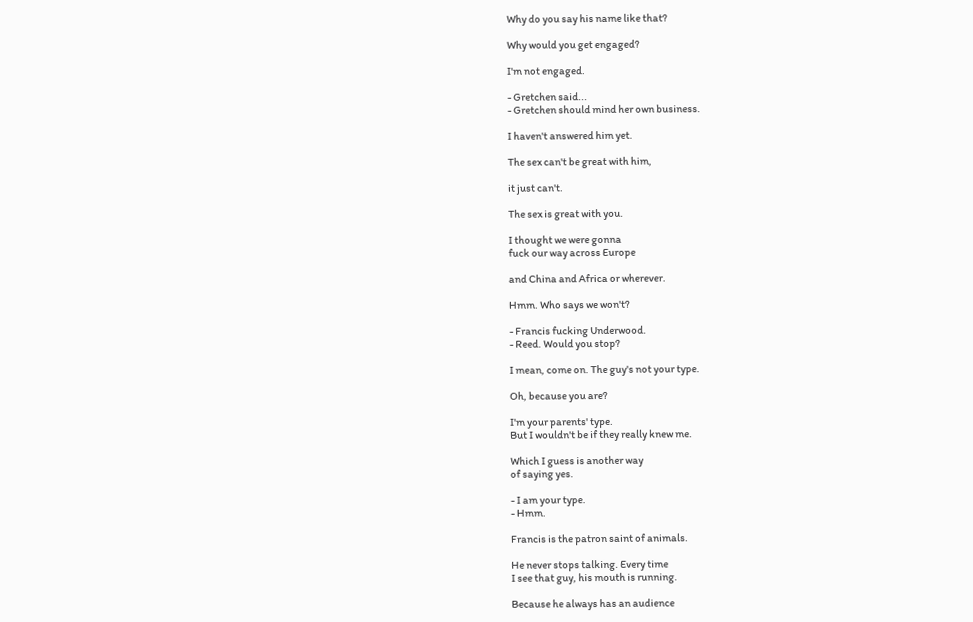Why do you say his name like that?

Why would you get engaged?

I'm not engaged.

- Gretchen said...
- Gretchen should mind her own business.

I haven't answered him yet.

The sex can't be great with him,

it just can't.

The sex is great with you.

I thought we were gonna
fuck our way across Europe

and China and Africa or wherever.

Hmm. Who says we won't?

- Francis fucking Underwood.
- Reed. Would you stop?

I mean, come on. The guy's not your type.

Oh, because you are?

I'm your parents' type.
But I wouldn't be if they really knew me.

Which I guess is another way
of saying yes.

- I am your type.
- Hmm.

Francis is the patron saint of animals.

He never stops talking. Every time
I see that guy, his mouth is running.

Because he always has an audience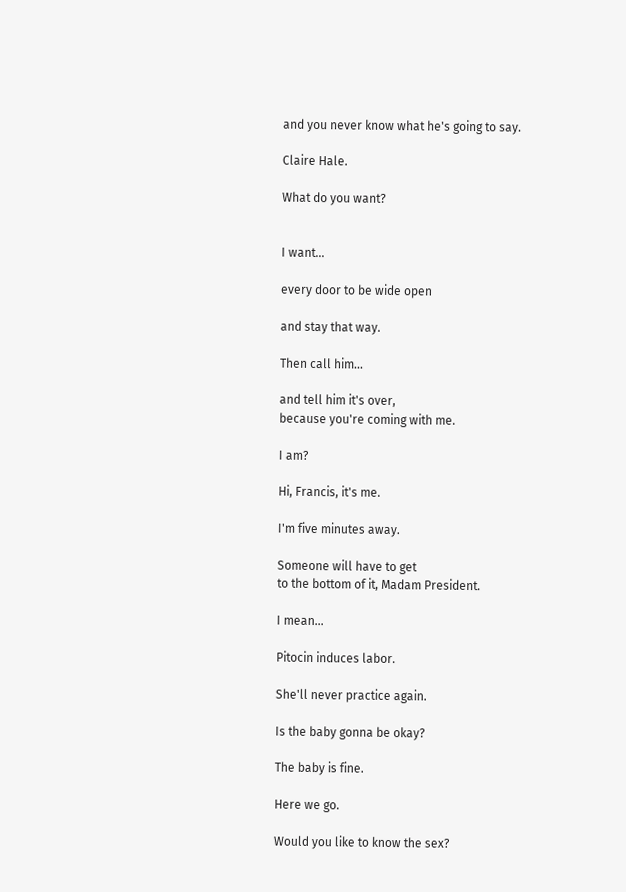and you never know what he's going to say.

Claire Hale.

What do you want?


I want...

every door to be wide open

and stay that way.

Then call him...

and tell him it's over,
because you're coming with me.

I am?

Hi, Francis, it's me.

I'm five minutes away.

Someone will have to get
to the bottom of it, Madam President.

I mean...

Pitocin induces labor.

She'll never practice again.

Is the baby gonna be okay?

The baby is fine.

Here we go.

Would you like to know the sex?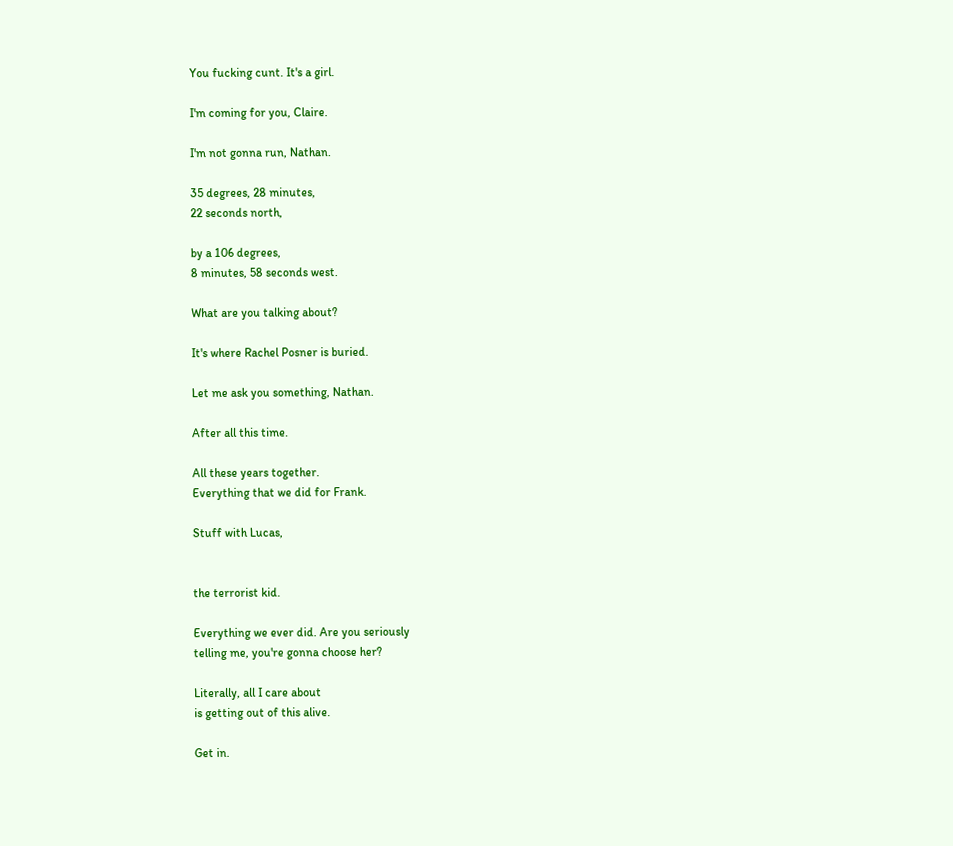You fucking cunt. It's a girl.

I'm coming for you, Claire.

I'm not gonna run, Nathan.

35 degrees, 28 minutes,
22 seconds north,

by a 106 degrees,
8 minutes, 58 seconds west.

What are you talking about?

It's where Rachel Posner is buried.

Let me ask you something, Nathan.

After all this time.

All these years together.
Everything that we did for Frank.

Stuff with Lucas,


the terrorist kid.

Everything we ever did. Are you seriously
telling me, you're gonna choose her?

Literally, all I care about
is getting out of this alive.

Get in.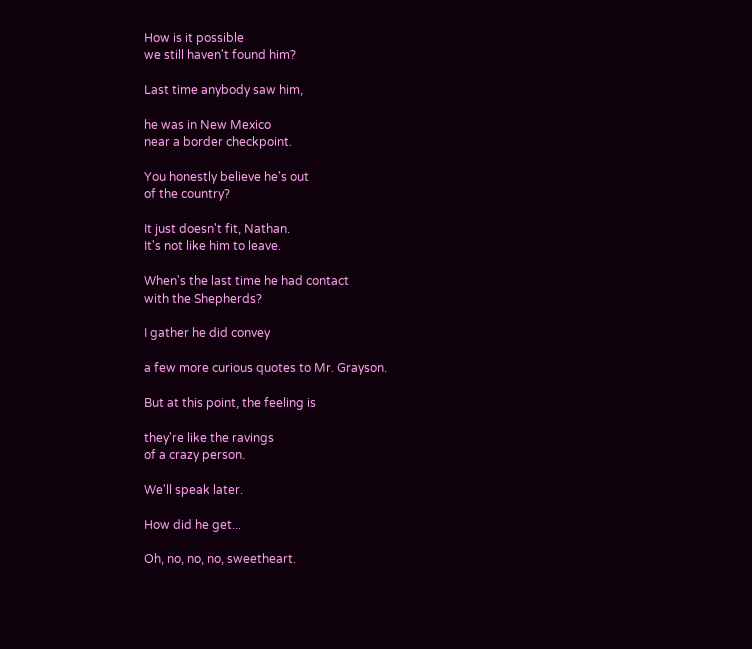How is it possible
we still haven't found him?

Last time anybody saw him,

he was in New Mexico
near a border checkpoint.

You honestly believe he's out
of the country?

It just doesn't fit, Nathan.
It's not like him to leave.

When's the last time he had contact
with the Shepherds?

I gather he did convey

a few more curious quotes to Mr. Grayson.

But at this point, the feeling is

they're like the ravings
of a crazy person.

We'll speak later.

How did he get...

Oh, no, no, no, sweetheart.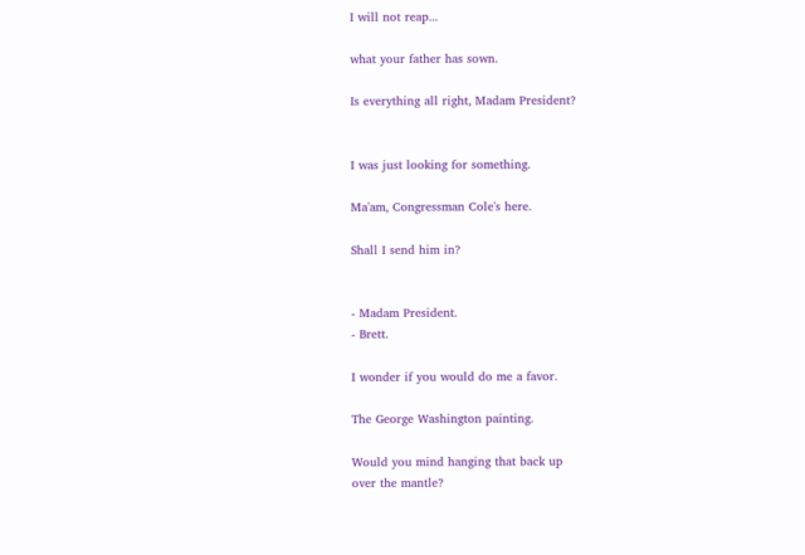I will not reap...

what your father has sown.

Is everything all right, Madam President?


I was just looking for something.

Ma'am, Congressman Cole's here.

Shall I send him in?


- Madam President.
- Brett.

I wonder if you would do me a favor.

The George Washington painting.

Would you mind hanging that back up
over the mantle?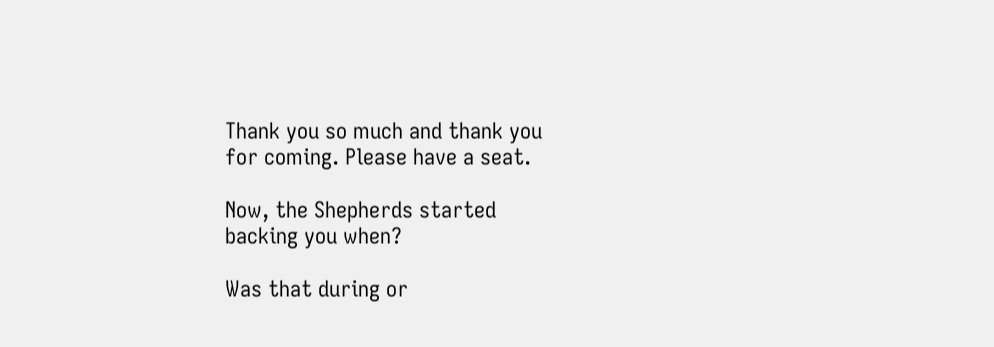Thank you so much and thank you
for coming. Please have a seat.

Now, the Shepherds started
backing you when?

Was that during or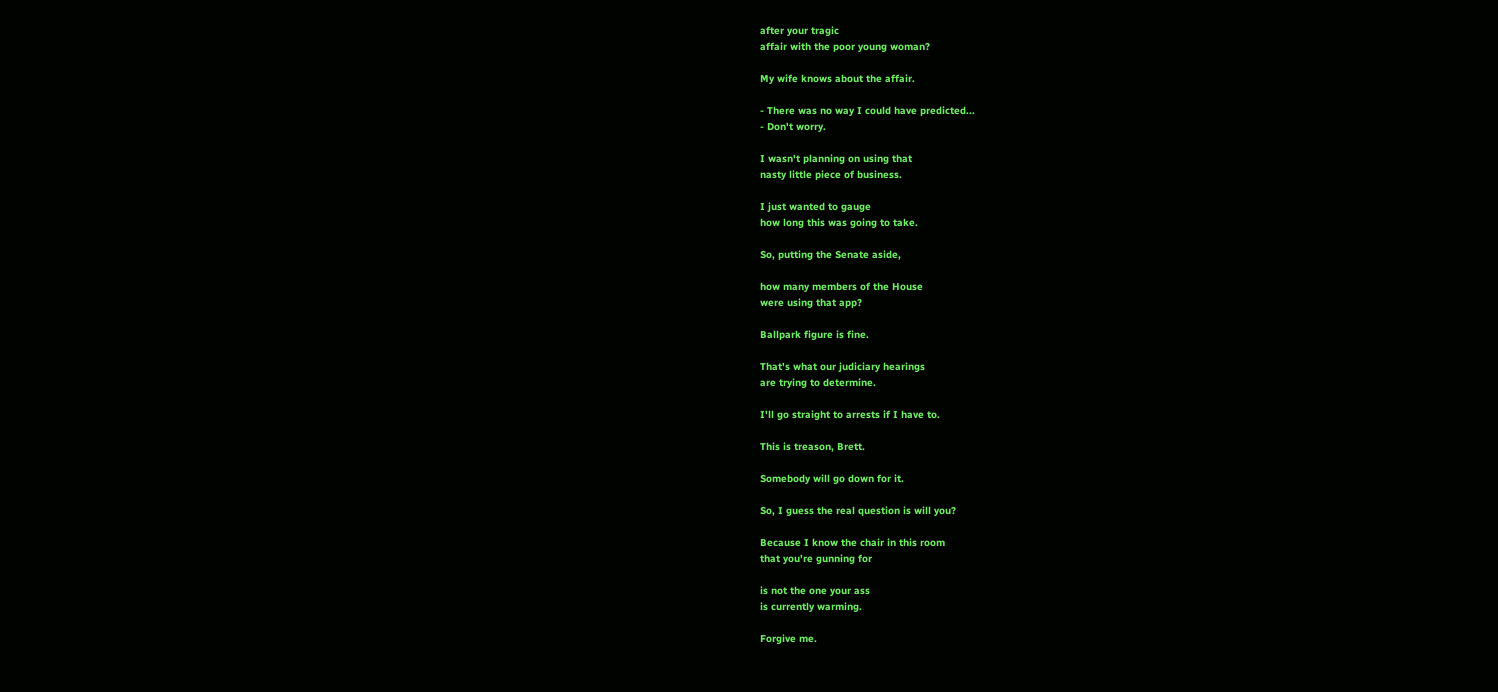after your tragic
affair with the poor young woman?

My wife knows about the affair.

- There was no way I could have predicted...
- Don't worry.

I wasn't planning on using that
nasty little piece of business.

I just wanted to gauge
how long this was going to take.

So, putting the Senate aside,

how many members of the House
were using that app?

Ballpark figure is fine.

That's what our judiciary hearings
are trying to determine.

I'll go straight to arrests if I have to.

This is treason, Brett.

Somebody will go down for it.

So, I guess the real question is will you?

Because I know the chair in this room
that you're gunning for

is not the one your ass
is currently warming.

Forgive me.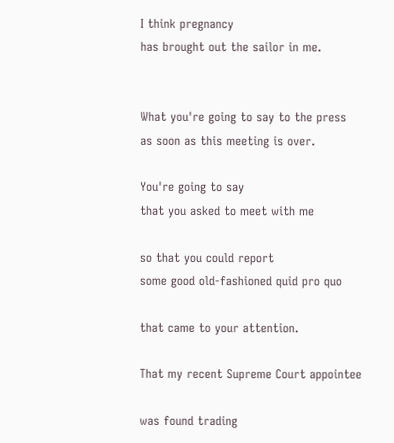I think pregnancy
has brought out the sailor in me.


What you're going to say to the press
as soon as this meeting is over.

You're going to say
that you asked to meet with me

so that you could report
some good old-fashioned quid pro quo

that came to your attention.

That my recent Supreme Court appointee

was found trading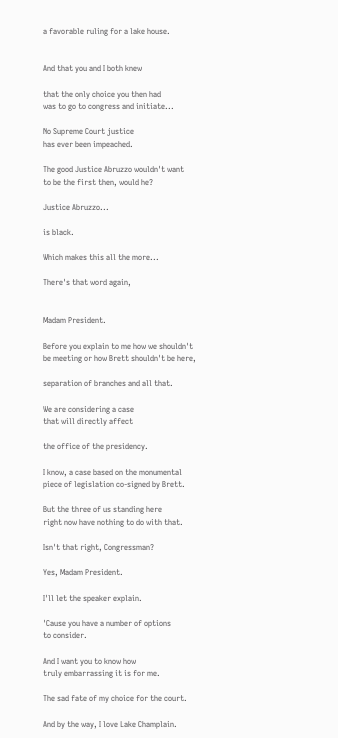a favorable ruling for a lake house.


And that you and I both knew

that the only choice you then had
was to go to congress and initiate...

No Supreme Court justice
has ever been impeached.

The good Justice Abruzzo wouldn't want
to be the first then, would he?

Justice Abruzzo...

is black.

Which makes this all the more...

There's that word again,


Madam President.

Before you explain to me how we shouldn't
be meeting or how Brett shouldn't be here,

separation of branches and all that.

We are considering a case
that will directly affect

the office of the presidency.

I know, a case based on the monumental
piece of legislation co-signed by Brett.

But the three of us standing here
right now have nothing to do with that.

Isn't that right, Congressman?

Yes, Madam President.

I'll let the speaker explain.

'Cause you have a number of options
to consider.

And I want you to know how
truly embarrassing it is for me.

The sad fate of my choice for the court.

And by the way, I love Lake Champlain.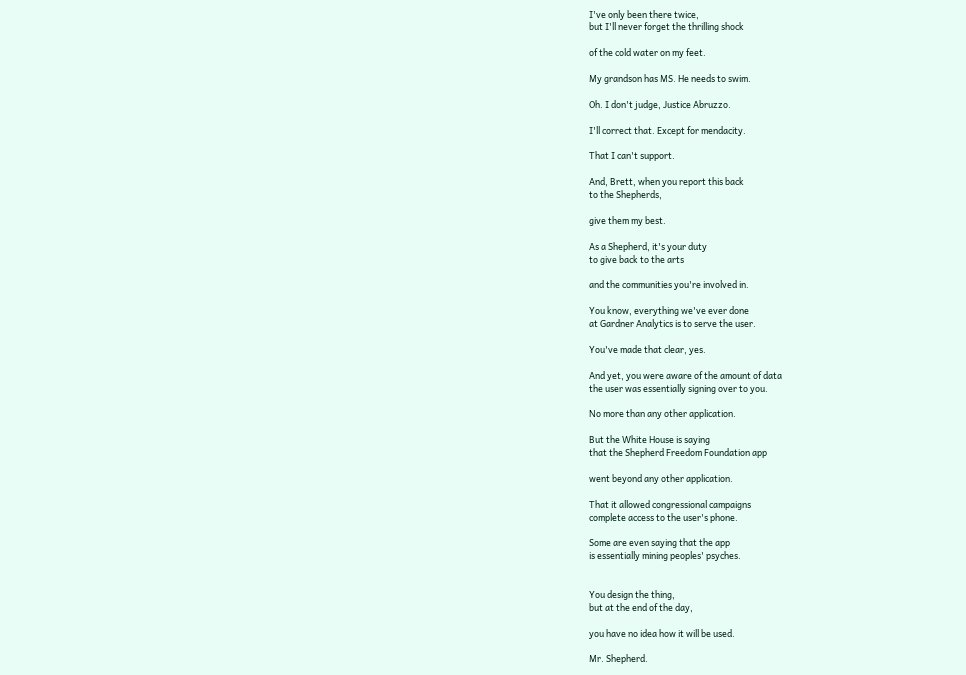I've only been there twice,
but I'll never forget the thrilling shock

of the cold water on my feet.

My grandson has MS. He needs to swim.

Oh. I don't judge, Justice Abruzzo.

I'll correct that. Except for mendacity.

That I can't support.

And, Brett, when you report this back
to the Shepherds,

give them my best.

As a Shepherd, it's your duty
to give back to the arts

and the communities you're involved in.

You know, everything we've ever done
at Gardner Analytics is to serve the user.

You've made that clear, yes.

And yet, you were aware of the amount of data
the user was essentially signing over to you.

No more than any other application.

But the White House is saying
that the Shepherd Freedom Foundation app

went beyond any other application.

That it allowed congressional campaigns
complete access to the user's phone.

Some are even saying that the app
is essentially mining peoples' psyches.


You design the thing,
but at the end of the day,

you have no idea how it will be used.

Mr. Shepherd.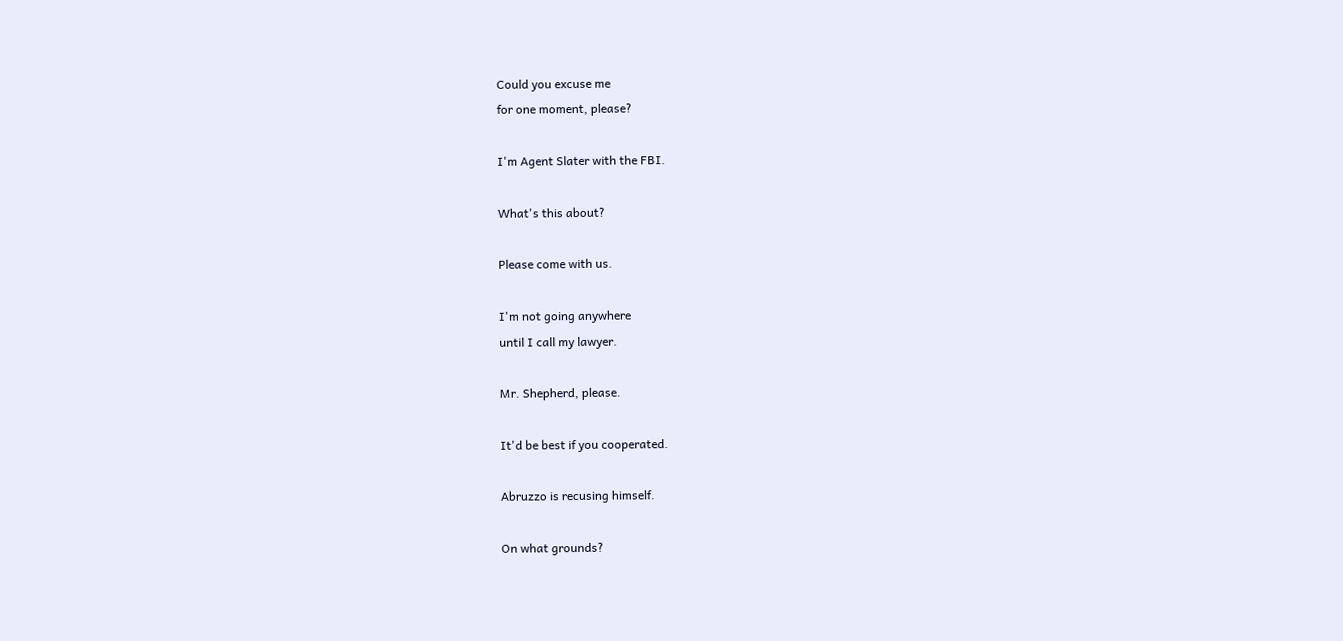Could you excuse me
for one moment, please?

I'm Agent Slater with the FBI.

What's this about?

Please come with us.

I'm not going anywhere
until I call my lawyer.

Mr. Shepherd, please.

It'd be best if you cooperated.

Abruzzo is recusing himself.

On what grounds?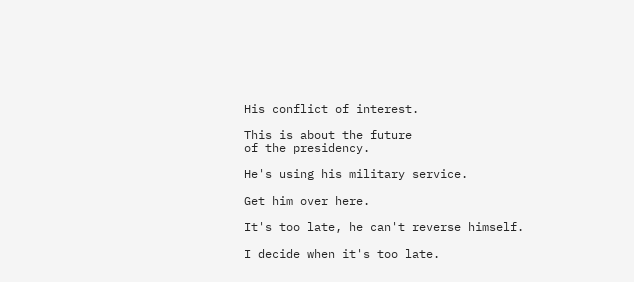His conflict of interest.

This is about the future
of the presidency.

He's using his military service.

Get him over here.

It's too late, he can't reverse himself.

I decide when it's too late.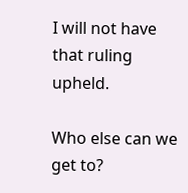I will not have that ruling upheld.

Who else can we get to?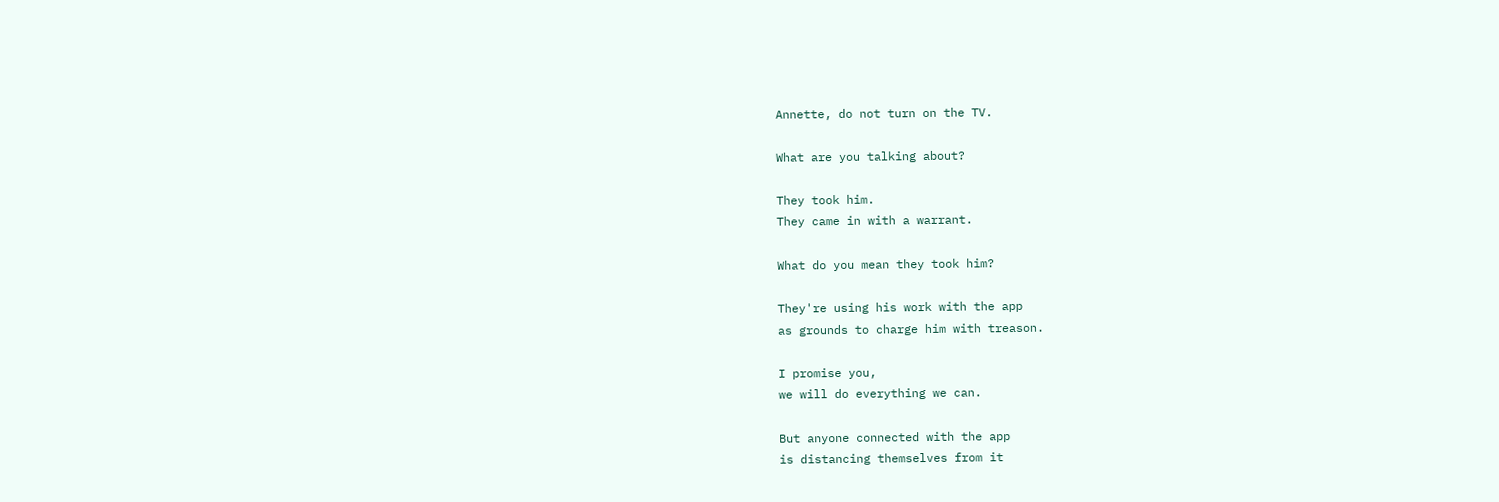Annette, do not turn on the TV.

What are you talking about?

They took him.
They came in with a warrant.

What do you mean they took him?

They're using his work with the app
as grounds to charge him with treason.

I promise you,
we will do everything we can.

But anyone connected with the app
is distancing themselves from it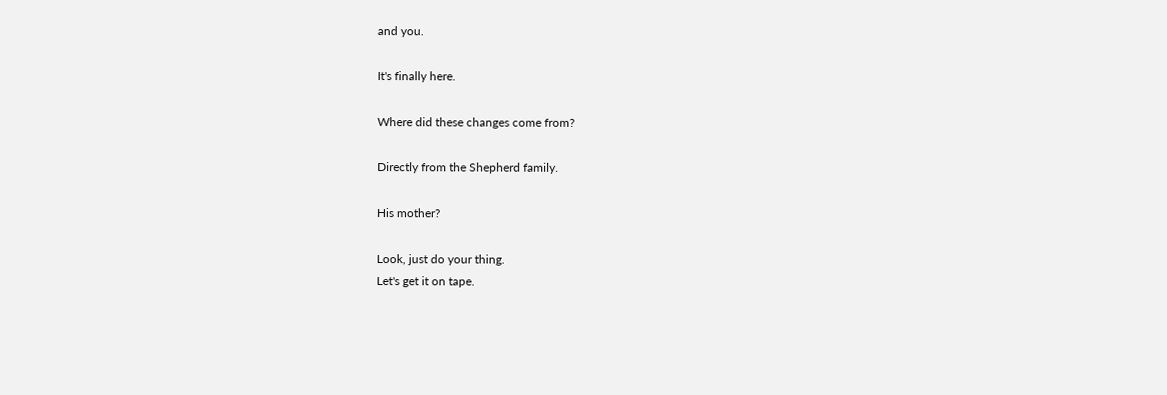and you.

It's finally here.

Where did these changes come from?

Directly from the Shepherd family.

His mother?

Look, just do your thing.
Let's get it on tape.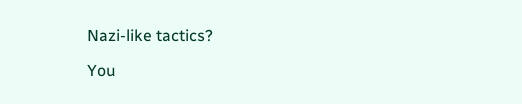Nazi-like tactics?

You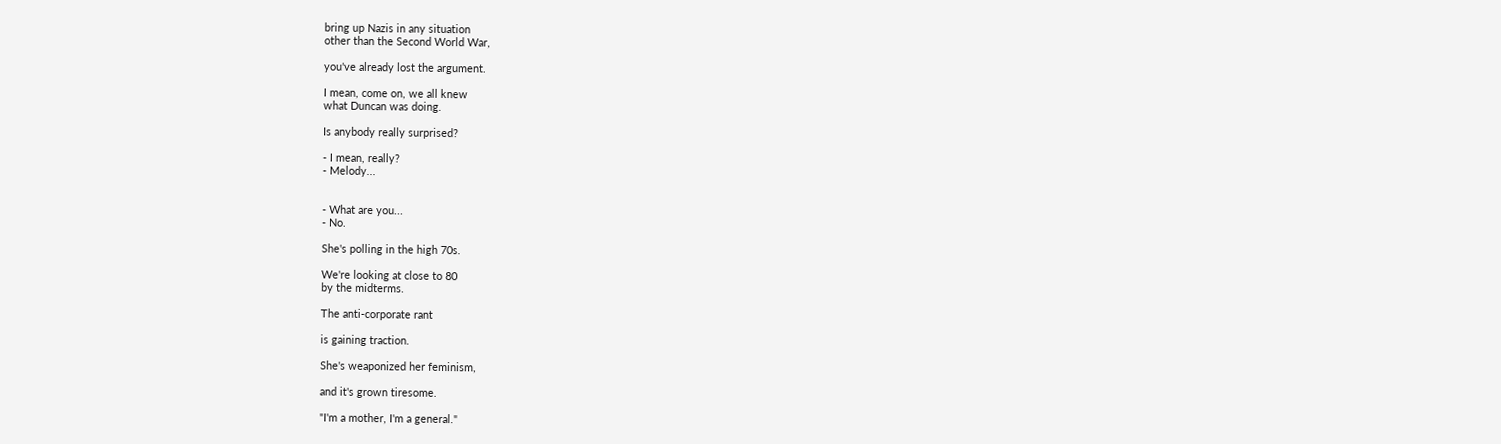bring up Nazis in any situation
other than the Second World War,

you've already lost the argument.

I mean, come on, we all knew
what Duncan was doing.

Is anybody really surprised?

- I mean, really?
- Melody...


- What are you...
- No.

She's polling in the high 70s.

We're looking at close to 80
by the midterms.

The anti-corporate rant

is gaining traction.

She's weaponized her feminism,

and it's grown tiresome.

"I'm a mother, I'm a general."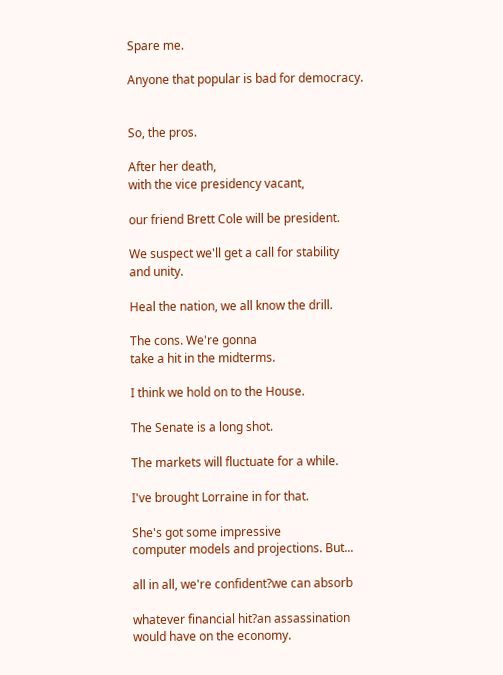Spare me.

Anyone that popular is bad for democracy.


So, the pros.

After her death,
with the vice presidency vacant,

our friend Brett Cole will be president.

We suspect we'll get a call for stability
and unity.

Heal the nation, we all know the drill.

The cons. We're gonna
take a hit in the midterms.

I think we hold on to the House.

The Senate is a long shot.

The markets will fluctuate for a while.

I've brought Lorraine in for that.

She's got some impressive
computer models and projections. But...

all in all, we're confident?we can absorb

whatever financial hit?an assassination
would have on the economy.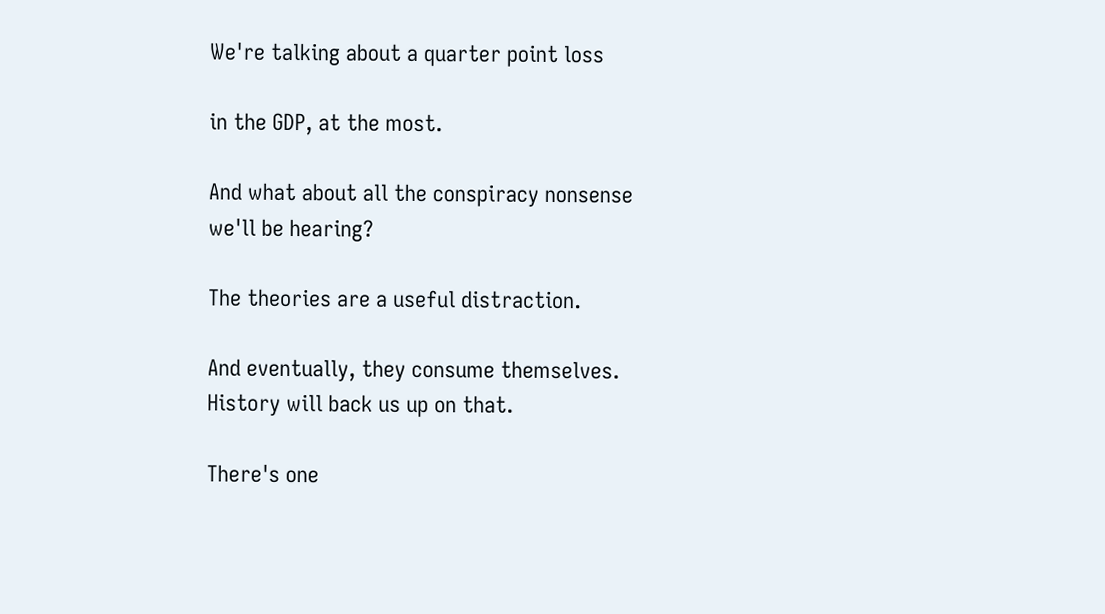We're talking about a quarter point loss

in the GDP, at the most.

And what about all the conspiracy nonsense
we'll be hearing?

The theories are a useful distraction.

And eventually, they consume themselves.
History will back us up on that.

There's one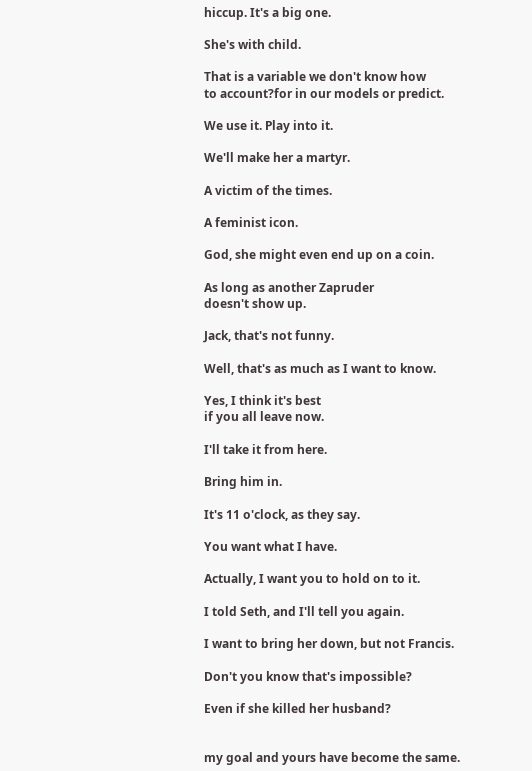hiccup. It's a big one.

She's with child.

That is a variable we don't know how
to account?for in our models or predict.

We use it. Play into it.

We'll make her a martyr.

A victim of the times.

A feminist icon.

God, she might even end up on a coin.

As long as another Zapruder
doesn't show up.

Jack, that's not funny.

Well, that's as much as I want to know.

Yes, I think it's best
if you all leave now.

I'll take it from here.

Bring him in.

It's 11 o'clock, as they say.

You want what I have.

Actually, I want you to hold on to it.

I told Seth, and I'll tell you again.

I want to bring her down, but not Francis.

Don't you know that's impossible?

Even if she killed her husband?


my goal and yours have become the same.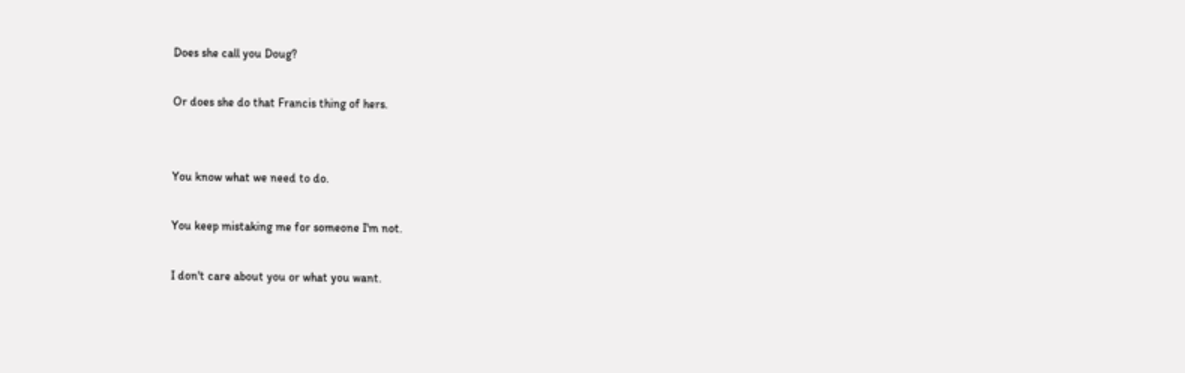Does she call you Doug?

Or does she do that Francis thing of hers.


You know what we need to do.

You keep mistaking me for someone I'm not.

I don't care about you or what you want.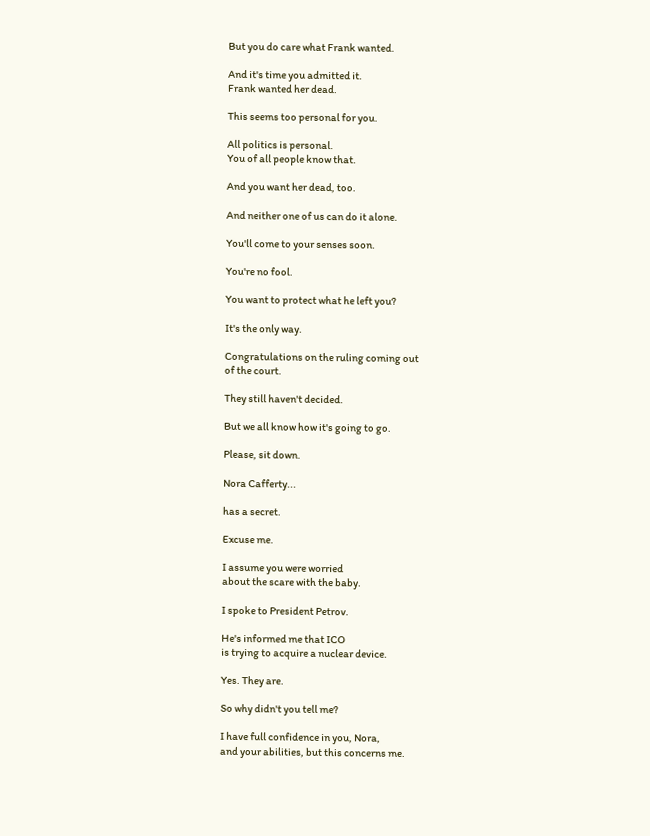But you do care what Frank wanted.

And it's time you admitted it.
Frank wanted her dead.

This seems too personal for you.

All politics is personal.
You of all people know that.

And you want her dead, too.

And neither one of us can do it alone.

You'll come to your senses soon.

You're no fool.

You want to protect what he left you?

It's the only way.

Congratulations on the ruling coming out
of the court.

They still haven't decided.

But we all know how it's going to go.

Please, sit down.

Nora Cafferty...

has a secret.

Excuse me.

I assume you were worried
about the scare with the baby.

I spoke to President Petrov.

He's informed me that ICO
is trying to acquire a nuclear device.

Yes. They are.

So why didn't you tell me?

I have full confidence in you, Nora,
and your abilities, but this concerns me.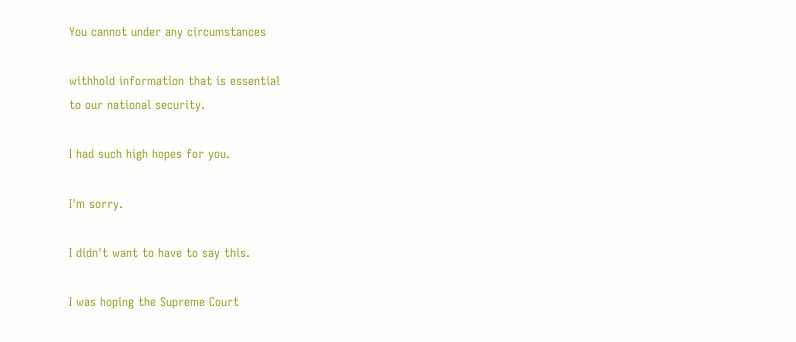You cannot under any circumstances

withhold information that is essential
to our national security.

I had such high hopes for you.

I'm sorry.

I didn't want to have to say this.

I was hoping the Supreme Court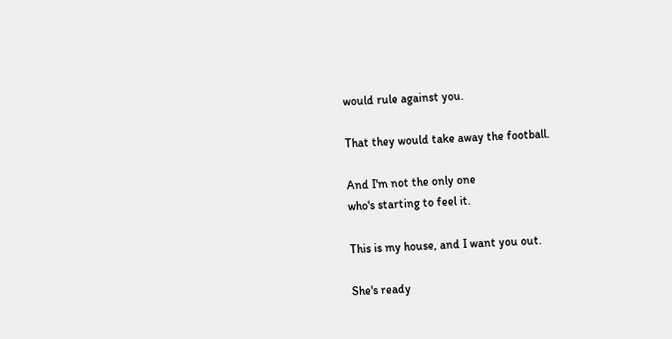would rule against you.

That they would take away the football.

And I'm not the only one
who's starting to feel it.

This is my house, and I want you out.

She's ready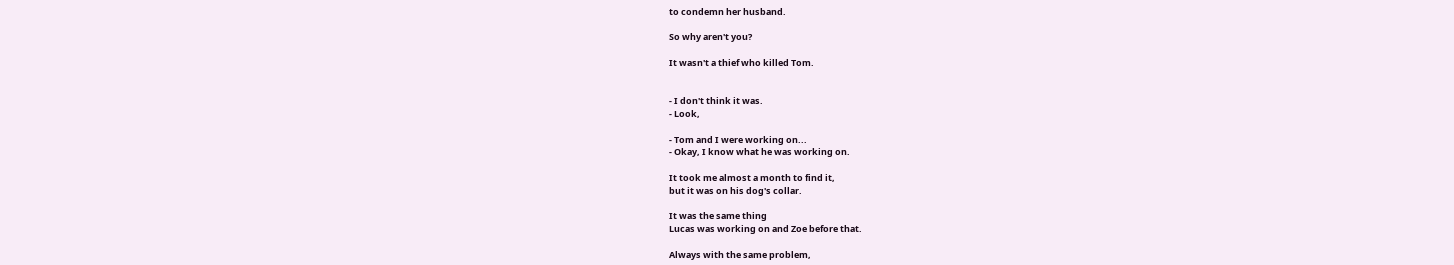to condemn her husband.

So why aren't you?

It wasn't a thief who killed Tom.


- I don't think it was.
- Look,

- Tom and I were working on...
- Okay, I know what he was working on.

It took me almost a month to find it,
but it was on his dog's collar.

It was the same thing
Lucas was working on and Zoe before that.

Always with the same problem,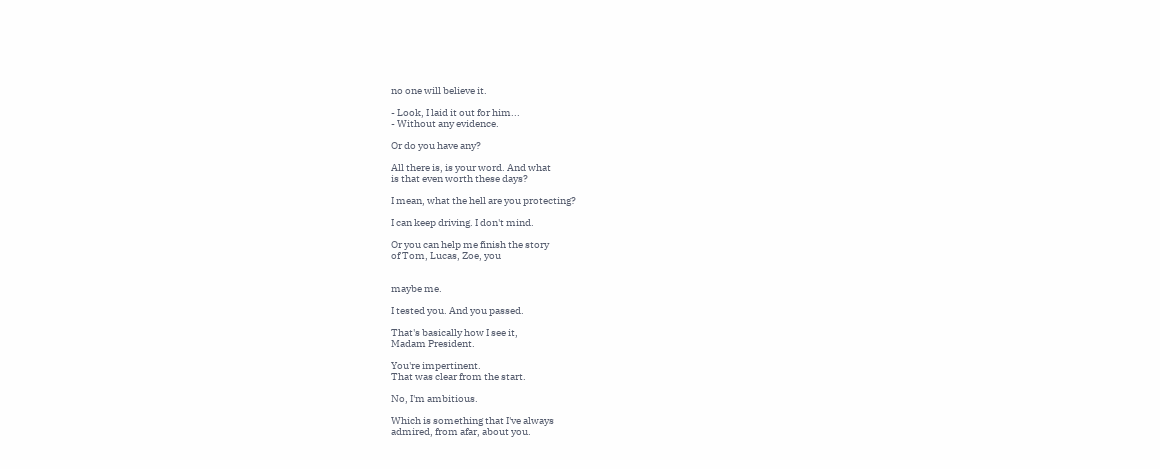no one will believe it.

- Look, I laid it out for him...
- Without any evidence.

Or do you have any?

All there is, is your word. And what
is that even worth these days?

I mean, what the hell are you protecting?

I can keep driving. I don't mind.

Or you can help me finish the story
of Tom, Lucas, Zoe, you


maybe me.

I tested you. And you passed.

That's basically how I see it,
Madam President.

You're impertinent.
That was clear from the start.

No, I'm ambitious.

Which is something that I've always
admired, from afar, about you.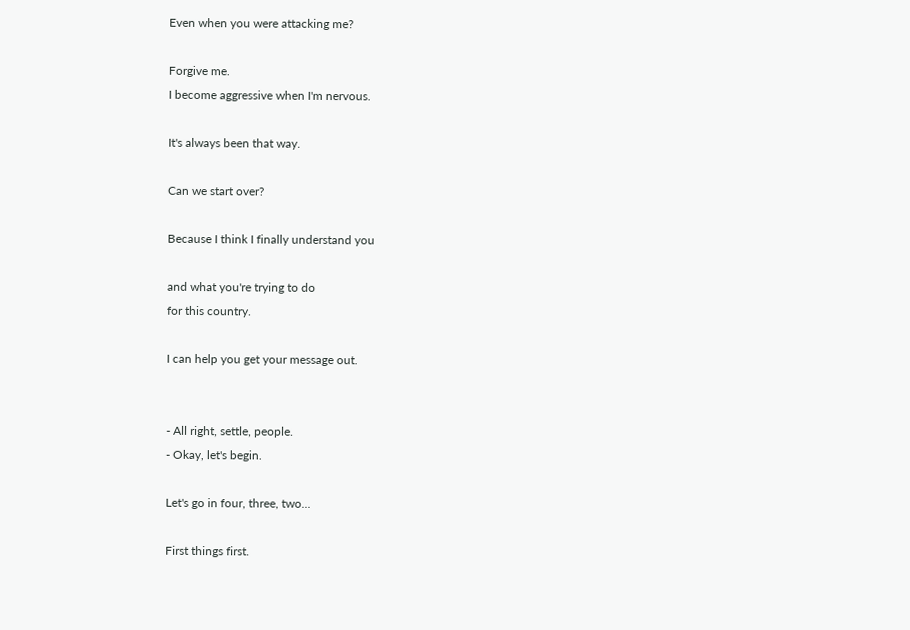Even when you were attacking me?

Forgive me.
I become aggressive when I'm nervous.

It's always been that way.

Can we start over?

Because I think I finally understand you

and what you're trying to do
for this country.

I can help you get your message out.


- All right, settle, people.
- Okay, let's begin.

Let's go in four, three, two...

First things first.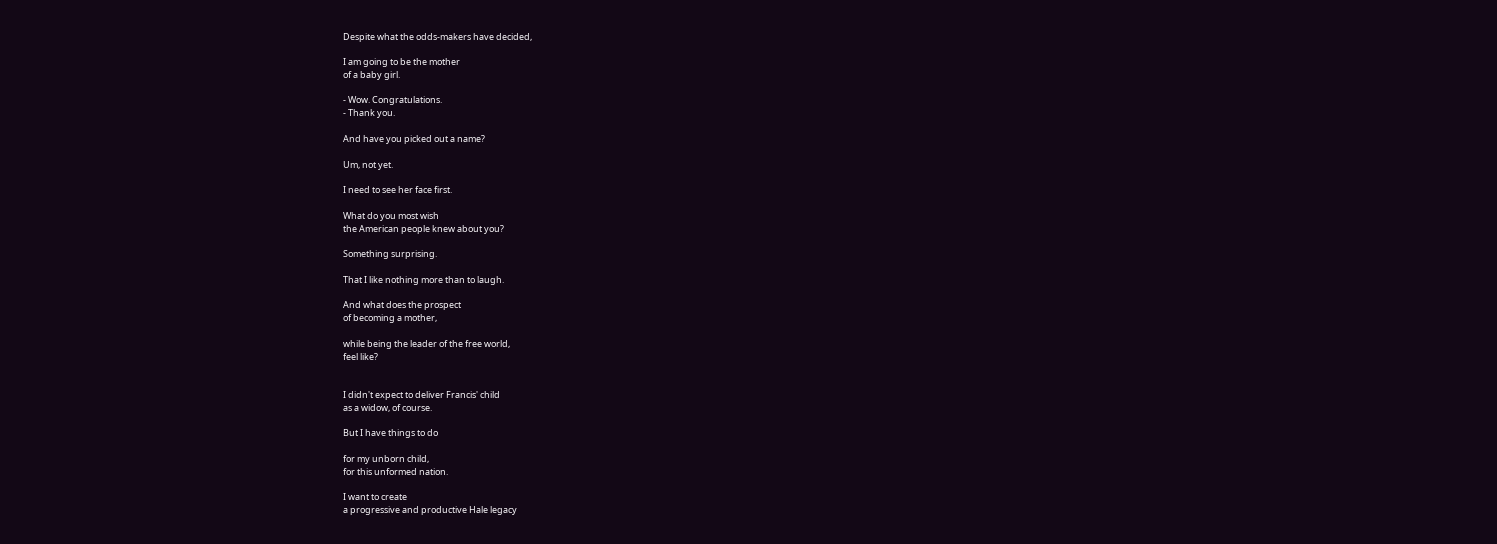Despite what the odds-makers have decided,

I am going to be the mother
of a baby girl.

- Wow. Congratulations.
- Thank you.

And have you picked out a name?

Um, not yet.

I need to see her face first.

What do you most wish
the American people knew about you?

Something surprising.

That I like nothing more than to laugh.

And what does the prospect
of becoming a mother,

while being the leader of the free world,
feel like?


I didn't expect to deliver Francis' child
as a widow, of course.

But I have things to do

for my unborn child,
for this unformed nation.

I want to create
a progressive and productive Hale legacy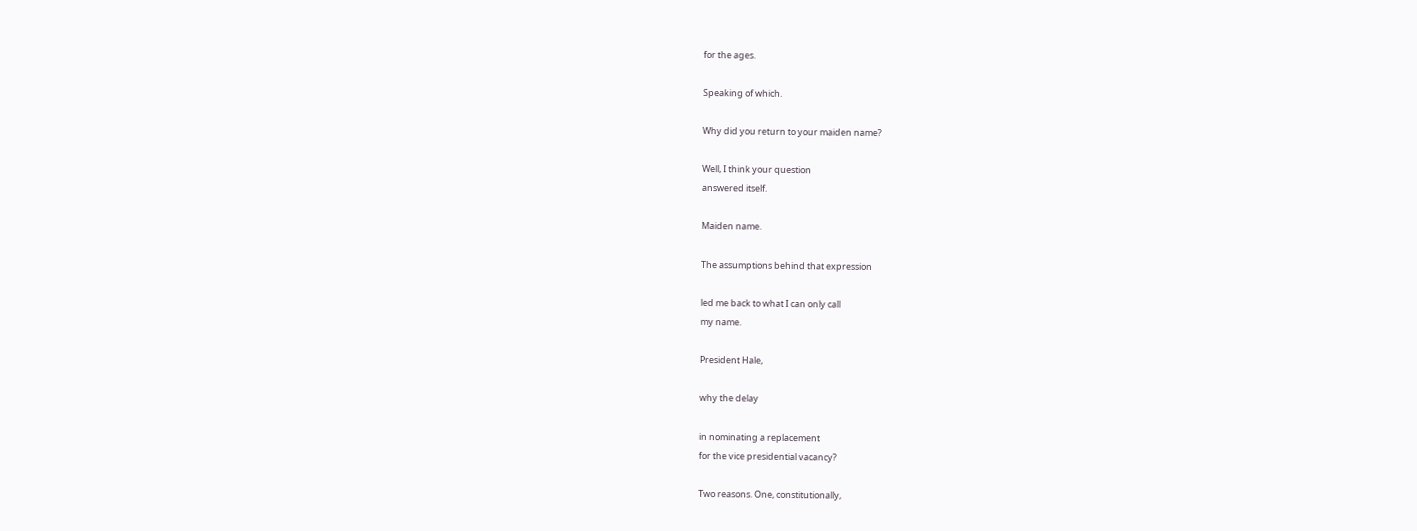for the ages.

Speaking of which.

Why did you return to your maiden name?

Well, I think your question
answered itself.

Maiden name.

The assumptions behind that expression

led me back to what I can only call
my name.

President Hale,

why the delay

in nominating a replacement
for the vice presidential vacancy?

Two reasons. One, constitutionally,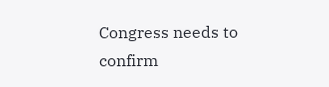Congress needs to confirm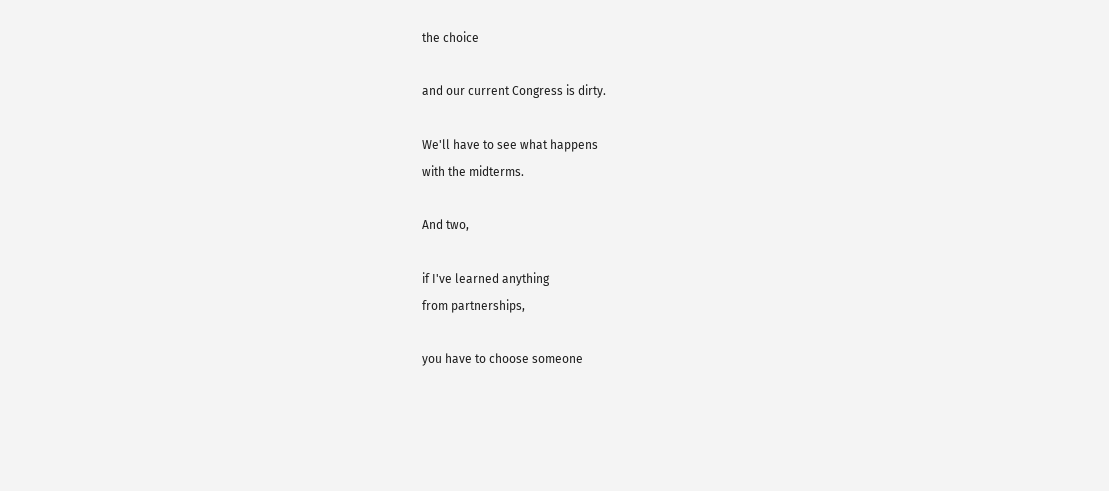the choice

and our current Congress is dirty.

We'll have to see what happens
with the midterms.

And two,

if I've learned anything
from partnerships,

you have to choose someone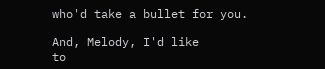who'd take a bullet for you.

And, Melody, I'd like
to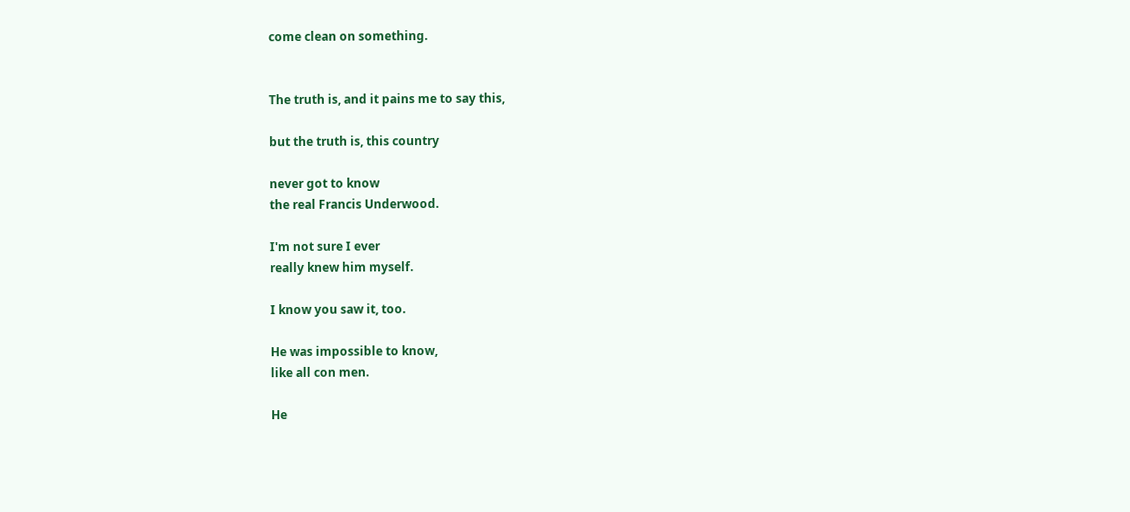come clean on something.


The truth is, and it pains me to say this,

but the truth is, this country

never got to know
the real Francis Underwood.

I'm not sure I ever
really knew him myself.

I know you saw it, too.

He was impossible to know,
like all con men.

He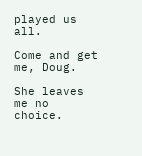played us all.

Come and get me, Doug.

She leaves me no choice.